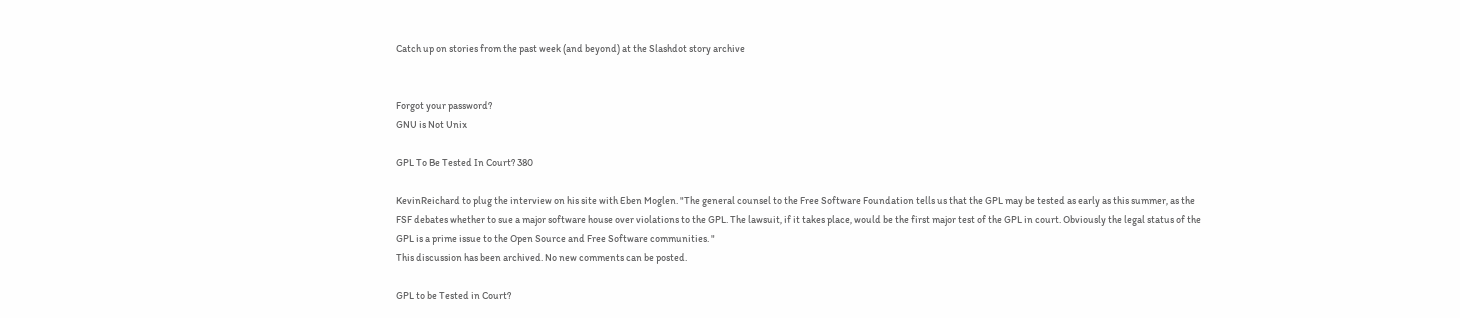Catch up on stories from the past week (and beyond) at the Slashdot story archive


Forgot your password?
GNU is Not Unix

GPL To Be Tested In Court? 380

KevinReichard to plug the interview on his site with Eben Moglen. "The general counsel to the Free Software Foundation tells us that the GPL may be tested as early as this summer, as the FSF debates whether to sue a major software house over violations to the GPL. The lawsuit, if it takes place, would be the first major test of the GPL in court. Obviously the legal status of the GPL is a prime issue to the Open Source and Free Software communities. "
This discussion has been archived. No new comments can be posted.

GPL to be Tested in Court?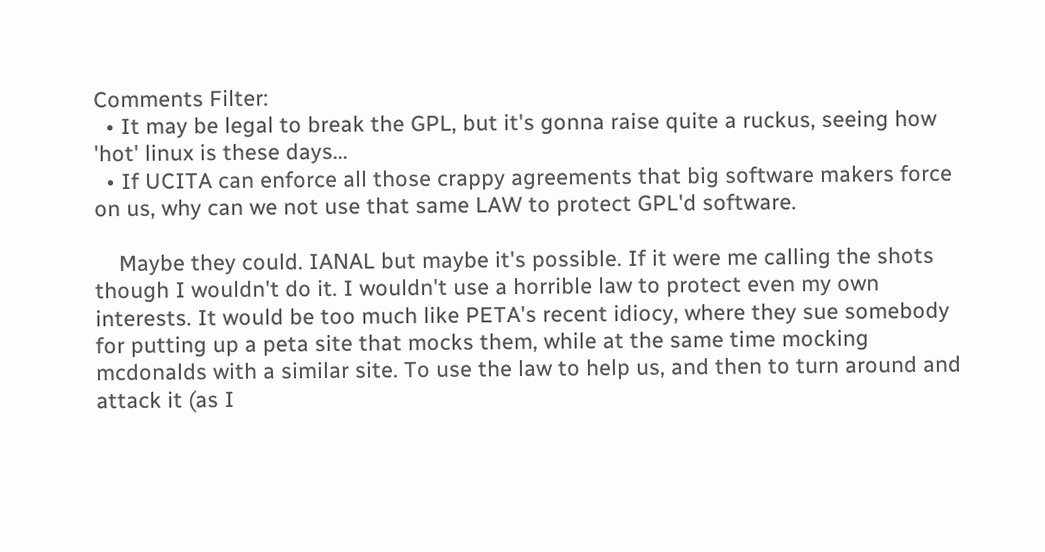Comments Filter:
  • It may be legal to break the GPL, but it's gonna raise quite a ruckus, seeing how 'hot' linux is these days...
  • If UCITA can enforce all those crappy agreements that big software makers force on us, why can we not use that same LAW to protect GPL'd software.

    Maybe they could. IANAL but maybe it's possible. If it were me calling the shots though I wouldn't do it. I wouldn't use a horrible law to protect even my own interests. It would be too much like PETA's recent idiocy, where they sue somebody for putting up a peta site that mocks them, while at the same time mocking mcdonalds with a similar site. To use the law to help us, and then to turn around and attack it (as I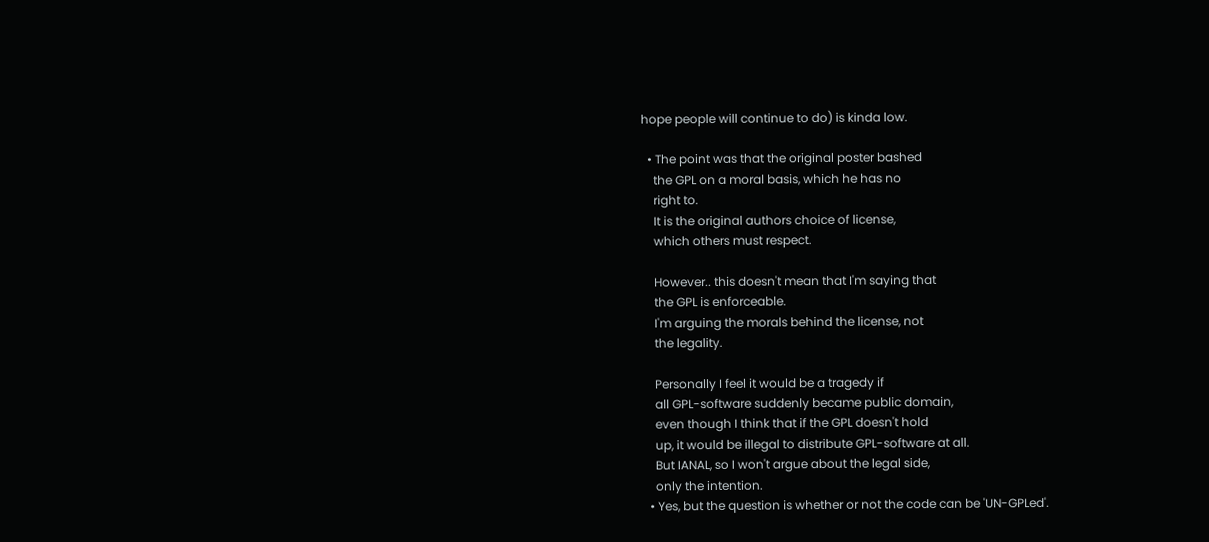hope people will continue to do) is kinda low.

  • The point was that the original poster bashed
    the GPL on a moral basis, which he has no
    right to.
    It is the original authors choice of license,
    which others must respect.

    However.. this doesn't mean that I'm saying that
    the GPL is enforceable.
    I'm arguing the morals behind the license, not
    the legality.

    Personally I feel it would be a tragedy if
    all GPL-software suddenly became public domain,
    even though I think that if the GPL doesn't hold
    up, it would be illegal to distribute GPL-software at all.
    But IANAL, so I won't argue about the legal side,
    only the intention.
  • Yes, but the question is whether or not the code can be 'UN-GPLed'.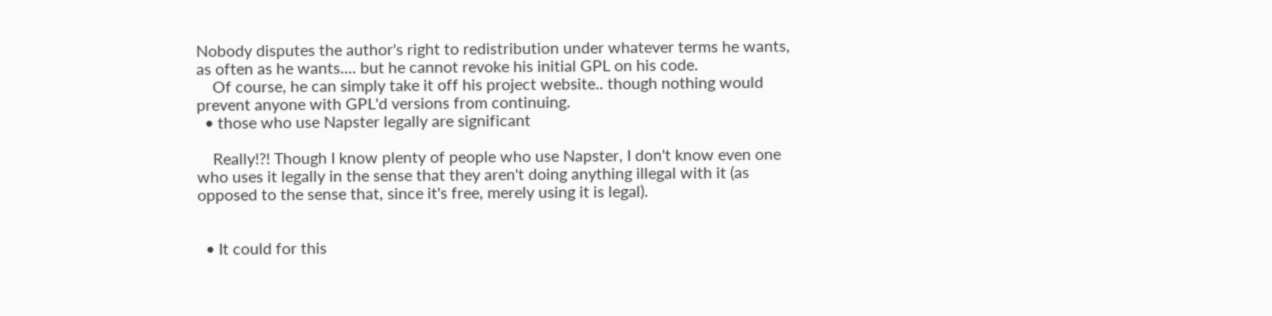Nobody disputes the author's right to redistribution under whatever terms he wants, as often as he wants.... but he cannot revoke his initial GPL on his code.
    Of course, he can simply take it off his project website.. though nothing would prevent anyone with GPL'd versions from continuing.
  • those who use Napster legally are significant

    Really!?! Though I know plenty of people who use Napster, I don't know even one who uses it legally in the sense that they aren't doing anything illegal with it (as opposed to the sense that, since it's free, merely using it is legal).


  • It could for this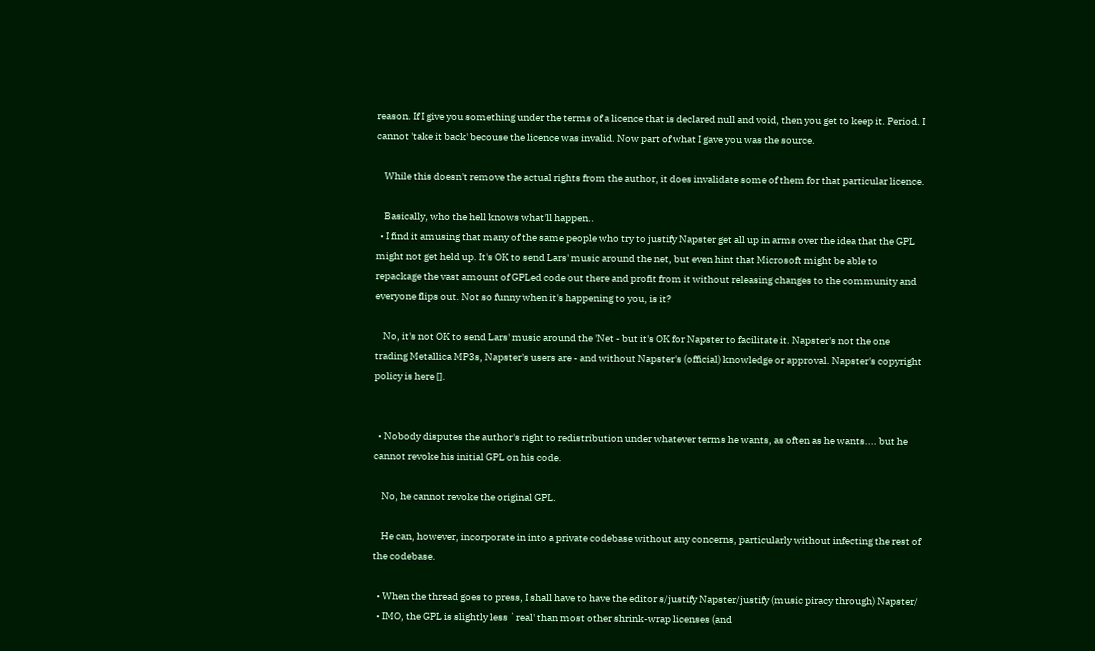reason. If I give you something under the terms of a licence that is declared null and void, then you get to keep it. Period. I cannot 'take it back' becouse the licence was invalid. Now part of what I gave you was the source.

    While this doesn't remove the actual rights from the author, it does invalidate some of them for that particular licence.

    Basically, who the hell knows what'll happen..
  • I find it amusing that many of the same people who try to justify Napster get all up in arms over the idea that the GPL might not get held up. It's OK to send Lars' music around the net, but even hint that Microsoft might be able to repackage the vast amount of GPLed code out there and profit from it without releasing changes to the community and everyone flips out. Not so funny when it's happening to you, is it?

    No, it's not OK to send Lars' music around the 'Net - but it's OK for Napster to facilitate it. Napster's not the one trading Metallica MP3s, Napster's users are - and without Napster's (official) knowledge or approval. Napster's copyright policy is here [].


  • Nobody disputes the author's right to redistribution under whatever terms he wants, as often as he wants.... but he cannot revoke his initial GPL on his code.

    No, he cannot revoke the original GPL.

    He can, however, incorporate in into a private codebase without any concerns, particularly without infecting the rest of the codebase.

  • When the thread goes to press, I shall have to have the editor s/justify Napster/justify (music piracy through) Napster/
  • IMO, the GPL is slightly less `real' than most other shrink-wrap licenses (and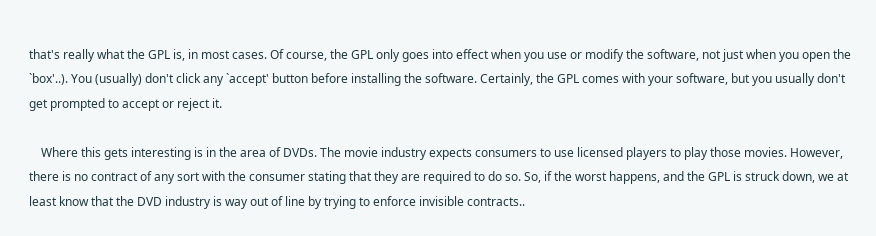that's really what the GPL is, in most cases. Of course, the GPL only goes into effect when you use or modify the software, not just when you open the `box'..). You (usually) don't click any `accept' button before installing the software. Certainly, the GPL comes with your software, but you usually don't get prompted to accept or reject it.

    Where this gets interesting is in the area of DVDs. The movie industry expects consumers to use licensed players to play those movies. However, there is no contract of any sort with the consumer stating that they are required to do so. So, if the worst happens, and the GPL is struck down, we at least know that the DVD industry is way out of line by trying to enforce invisible contracts..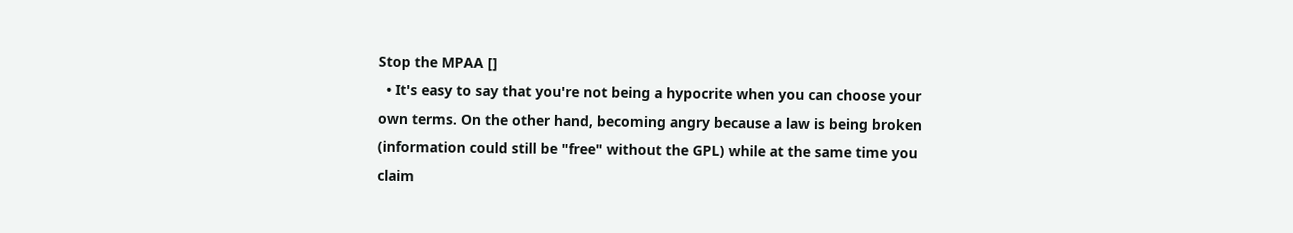Stop the MPAA []
  • It's easy to say that you're not being a hypocrite when you can choose your own terms. On the other hand, becoming angry because a law is being broken (information could still be "free" without the GPL) while at the same time you claim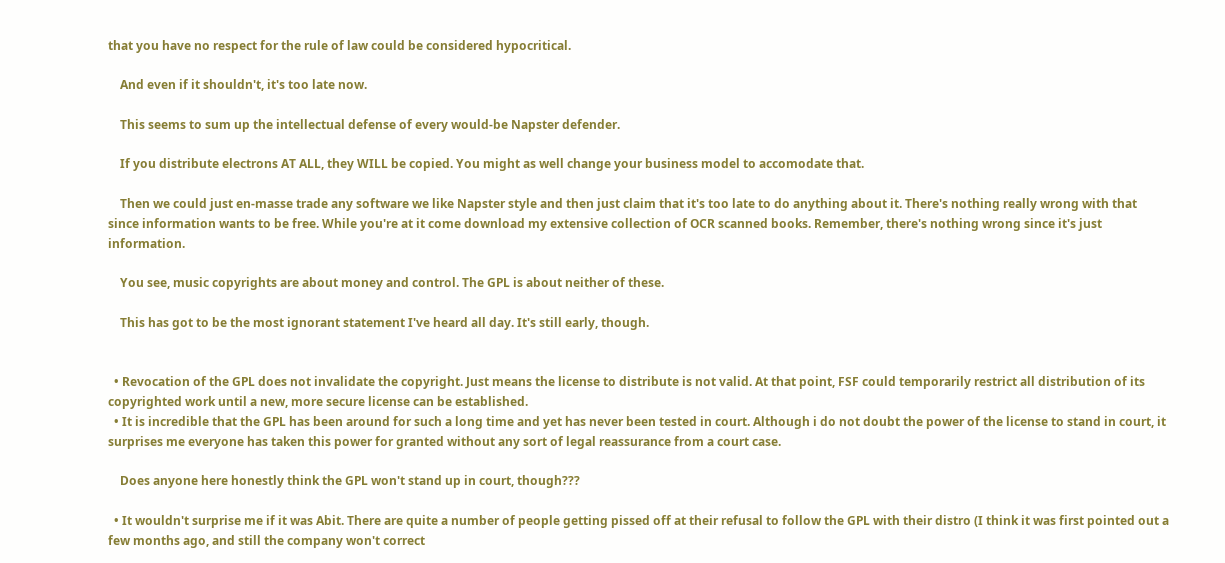that you have no respect for the rule of law could be considered hypocritical.

    And even if it shouldn't, it's too late now.

    This seems to sum up the intellectual defense of every would-be Napster defender.

    If you distribute electrons AT ALL, they WILL be copied. You might as well change your business model to accomodate that.

    Then we could just en-masse trade any software we like Napster style and then just claim that it's too late to do anything about it. There's nothing really wrong with that since information wants to be free. While you're at it come download my extensive collection of OCR scanned books. Remember, there's nothing wrong since it's just information.

    You see, music copyrights are about money and control. The GPL is about neither of these.

    This has got to be the most ignorant statement I've heard all day. It's still early, though.


  • Revocation of the GPL does not invalidate the copyright. Just means the license to distribute is not valid. At that point, FSF could temporarily restrict all distribution of its copyrighted work until a new, more secure license can be established.
  • It is incredible that the GPL has been around for such a long time and yet has never been tested in court. Although i do not doubt the power of the license to stand in court, it surprises me everyone has taken this power for granted without any sort of legal reassurance from a court case.

    Does anyone here honestly think the GPL won't stand up in court, though???

  • It wouldn't surprise me if it was Abit. There are quite a number of people getting pissed off at their refusal to follow the GPL with their distro (I think it was first pointed out a few months ago, and still the company won't correct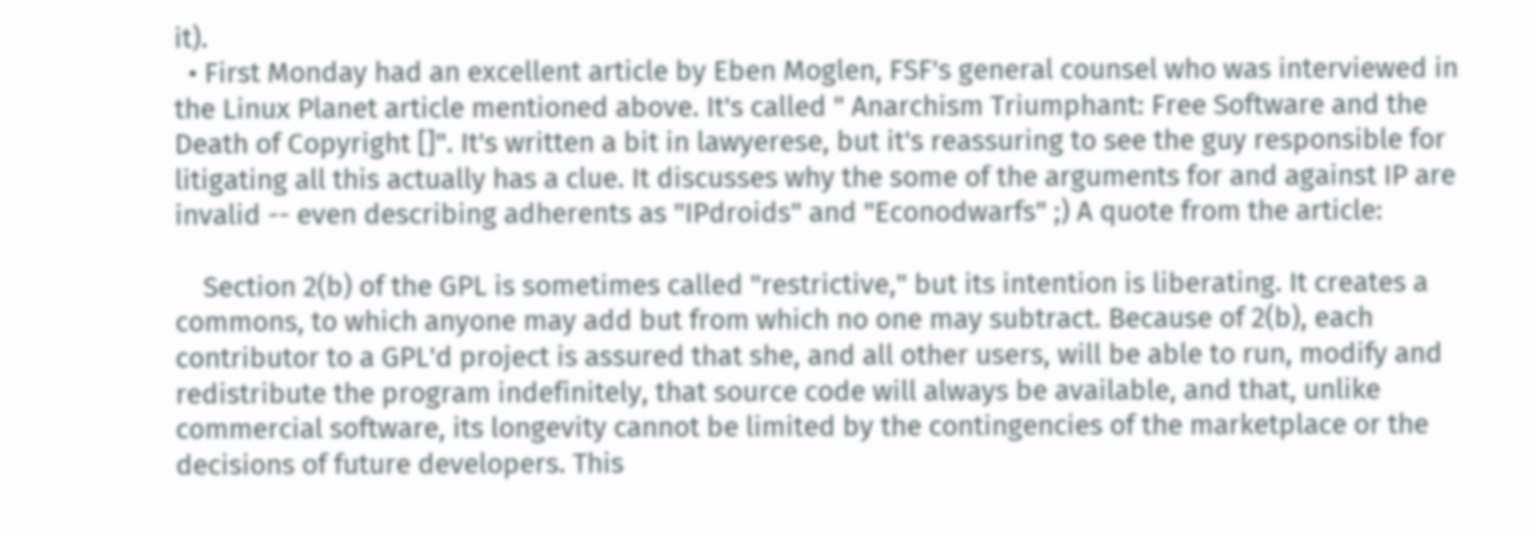it).
  • First Monday had an excellent article by Eben Moglen, FSF's general counsel who was interviewed in the Linux Planet article mentioned above. It's called " Anarchism Triumphant: Free Software and the Death of Copyright []". It's written a bit in lawyerese, but it's reassuring to see the guy responsible for litigating all this actually has a clue. It discusses why the some of the arguments for and against IP are invalid -- even describing adherents as "IPdroids" and "Econodwarfs" ;) A quote from the article:

    Section 2(b) of the GPL is sometimes called "restrictive," but its intention is liberating. It creates a commons, to which anyone may add but from which no one may subtract. Because of 2(b), each contributor to a GPL'd project is assured that she, and all other users, will be able to run, modify and redistribute the program indefinitely, that source code will always be available, and that, unlike commercial software, its longevity cannot be limited by the contingencies of the marketplace or the decisions of future developers. This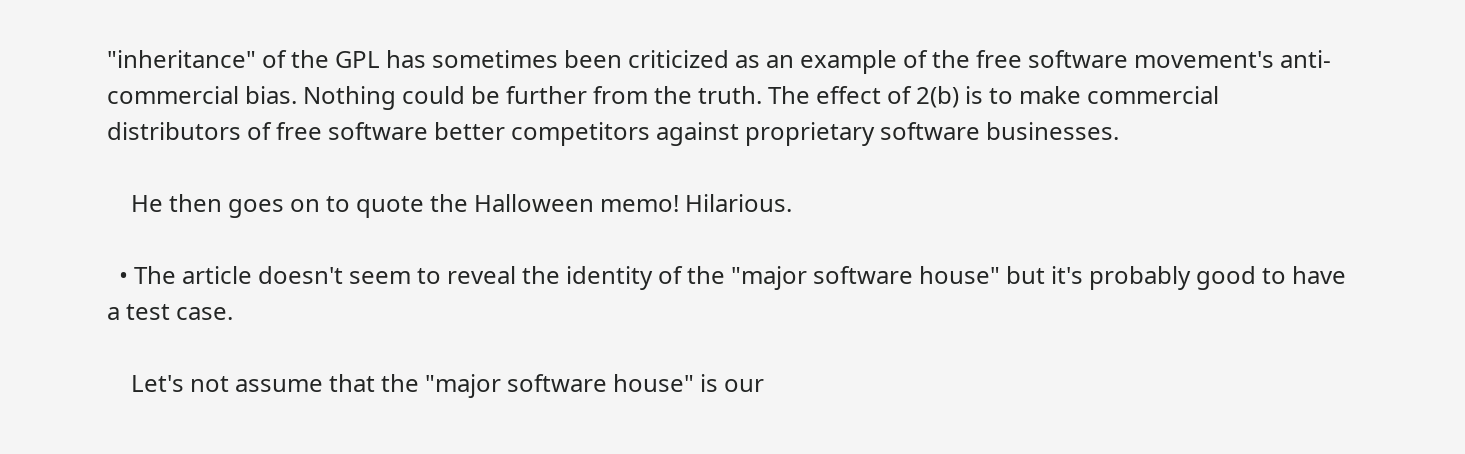"inheritance" of the GPL has sometimes been criticized as an example of the free software movement's anti-commercial bias. Nothing could be further from the truth. The effect of 2(b) is to make commercial distributors of free software better competitors against proprietary software businesses.

    He then goes on to quote the Halloween memo! Hilarious.

  • The article doesn't seem to reveal the identity of the "major software house" but it's probably good to have a test case.

    Let's not assume that the "major software house" is our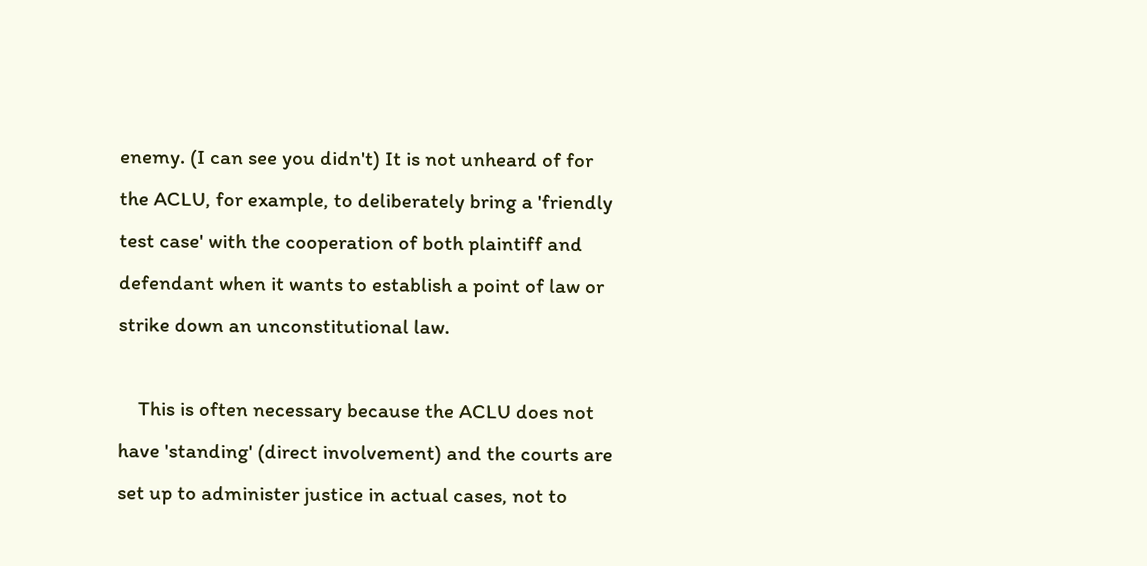enemy. (I can see you didn't) It is not unheard of for the ACLU, for example, to deliberately bring a 'friendly test case' with the cooperation of both plaintiff and defendant when it wants to establish a point of law or strike down an unconstitutional law.

    This is often necessary because the ACLU does not have 'standing' (direct involvement) and the courts are set up to administer justice in actual cases, not to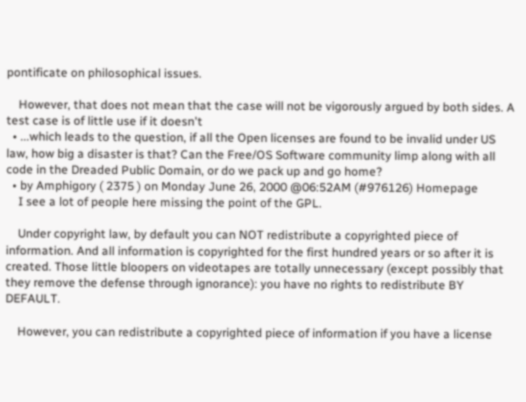pontificate on philosophical issues.

    However, that does not mean that the case will not be vigorously argued by both sides. A test case is of little use if it doesn't
  • ...which leads to the question, if all the Open licenses are found to be invalid under US law, how big a disaster is that? Can the Free/OS Software community limp along with all code in the Dreaded Public Domain, or do we pack up and go home?
  • by Amphigory ( 2375 ) on Monday June 26, 2000 @06:52AM (#976126) Homepage
    I see a lot of people here missing the point of the GPL.

    Under copyright law, by default you can NOT redistribute a copyrighted piece of information. And all information is copyrighted for the first hundred years or so after it is created. Those little bloopers on videotapes are totally unnecessary (except possibly that they remove the defense through ignorance): you have no rights to redistribute BY DEFAULT.

    However, you can redistribute a copyrighted piece of information if you have a license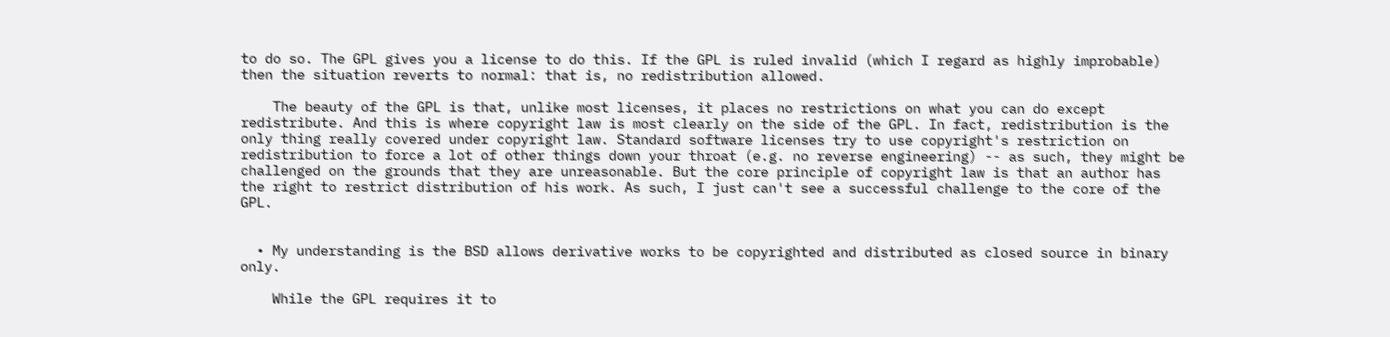to do so. The GPL gives you a license to do this. If the GPL is ruled invalid (which I regard as highly improbable) then the situation reverts to normal: that is, no redistribution allowed.

    The beauty of the GPL is that, unlike most licenses, it places no restrictions on what you can do except redistribute. And this is where copyright law is most clearly on the side of the GPL. In fact, redistribution is the only thing really covered under copyright law. Standard software licenses try to use copyright's restriction on redistribution to force a lot of other things down your throat (e.g. no reverse engineering) -- as such, they might be challenged on the grounds that they are unreasonable. But the core principle of copyright law is that an author has the right to restrict distribution of his work. As such, I just can't see a successful challenge to the core of the GPL.


  • My understanding is the BSD allows derivative works to be copyrighted and distributed as closed source in binary only.

    While the GPL requires it to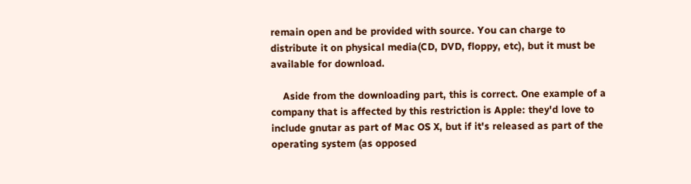remain open and be provided with source. You can charge to distribute it on physical media(CD, DVD, floppy, etc), but it must be available for download.

    Aside from the downloading part, this is correct. One example of a company that is affected by this restriction is Apple: they'd love to include gnutar as part of Mac OS X, but if it's released as part of the operating system (as opposed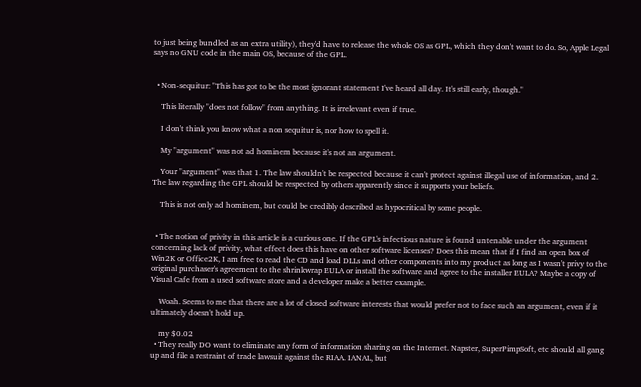to just being bundled as an extra utility), they'd have to release the whole OS as GPL, which they don't want to do. So, Apple Legal says no GNU code in the main OS, because of the GPL.


  • Non-sequitur: "This has got to be the most ignorant statement I've heard all day. It's still early, though."

    This literally "does not follow" from anything. It is irrelevant even if true.

    I don't think you know what a non sequitur is, nor how to spell it.

    My "argument" was not ad hominem because it's not an argument.

    Your "argument" was that 1. The law shouldn't be respected because it can't protect against illegal use of information, and 2. The law regarding the GPL should be respected by others apparently since it supports your beliefs.

    This is not only ad hominem, but could be credibly described as hypocritical by some people.


  • The notion of privity in this article is a curious one. If the GPL's infectious nature is found untenable under the argument concerning lack of privity, what effect does this have on other software licenses? Does this mean that if I find an open box of Win2K or Office2K, I am free to read the CD and load DLLs and other components into my product as long as I wasn't privy to the original purchaser's agreement to the shrinkwrap EULA or install the software and agree to the installer EULA? Maybe a copy of Visual Cafe from a used software store and a developer make a better example.

    Woah. Seems to me that there are a lot of closed software interests that would prefer not to face such an argument, even if it ultimately doesn't hold up.

    my $0.02
  • They really DO want to eliminate any form of information sharing on the Internet. Napster, SuperPimpSoft, etc should all gang up and file a restraint of trade lawsuit against the RIAA. IANAL, but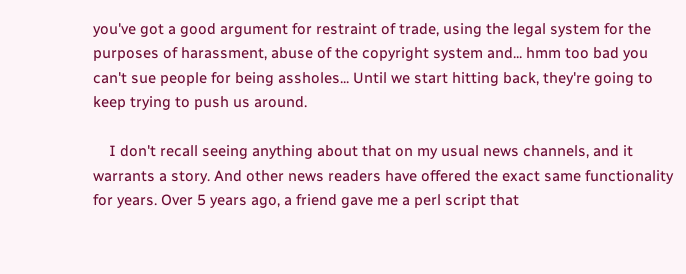you've got a good argument for restraint of trade, using the legal system for the purposes of harassment, abuse of the copyright system and... hmm too bad you can't sue people for being assholes... Until we start hitting back, they're going to keep trying to push us around.

    I don't recall seeing anything about that on my usual news channels, and it warrants a story. And other news readers have offered the exact same functionality for years. Over 5 years ago, a friend gave me a perl script that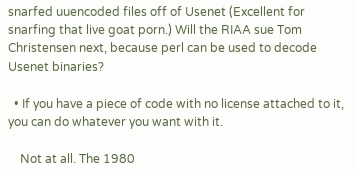snarfed uuencoded files off of Usenet (Excellent for snarfing that live goat porn.) Will the RIAA sue Tom Christensen next, because perl can be used to decode Usenet binaries?

  • If you have a piece of code with no license attached to it, you can do whatever you want with it.

    Not at all. The 1980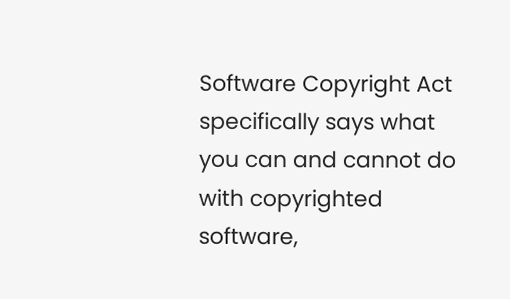Software Copyright Act specifically says what you can and cannot do with copyrighted software,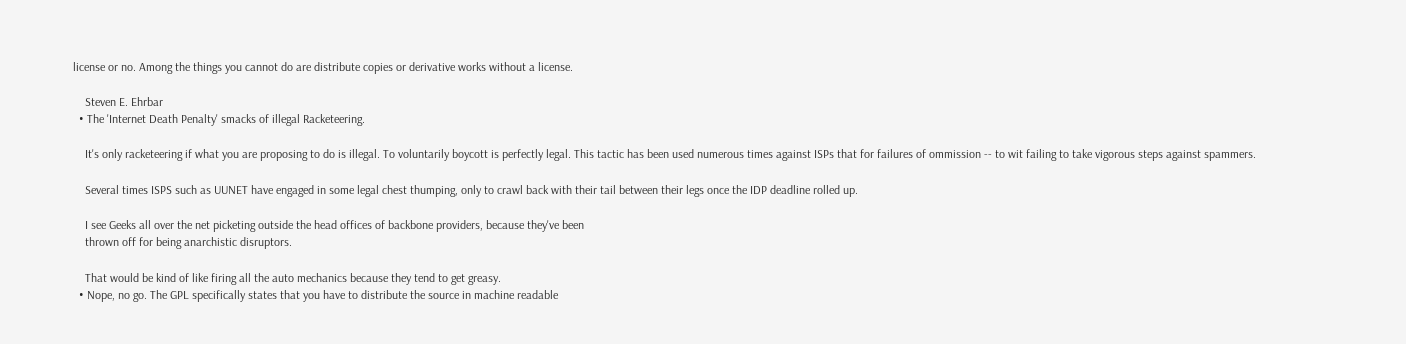license or no. Among the things you cannot do are distribute copies or derivative works without a license.

    Steven E. Ehrbar
  • The 'Internet Death Penalty' smacks of illegal Racketeering.

    It's only racketeering if what you are proposing to do is illegal. To voluntarily boycott is perfectly legal. This tactic has been used numerous times against ISPs that for failures of ommission -- to wit failing to take vigorous steps against spammers.

    Several times ISPS such as UUNET have engaged in some legal chest thumping, only to crawl back with their tail between their legs once the IDP deadline rolled up.

    I see Geeks all over the net picketing outside the head offices of backbone providers, because they've been
    thrown off for being anarchistic disruptors.

    That would be kind of like firing all the auto mechanics because they tend to get greasy.
  • Nope, no go. The GPL specifically states that you have to distribute the source in machine readable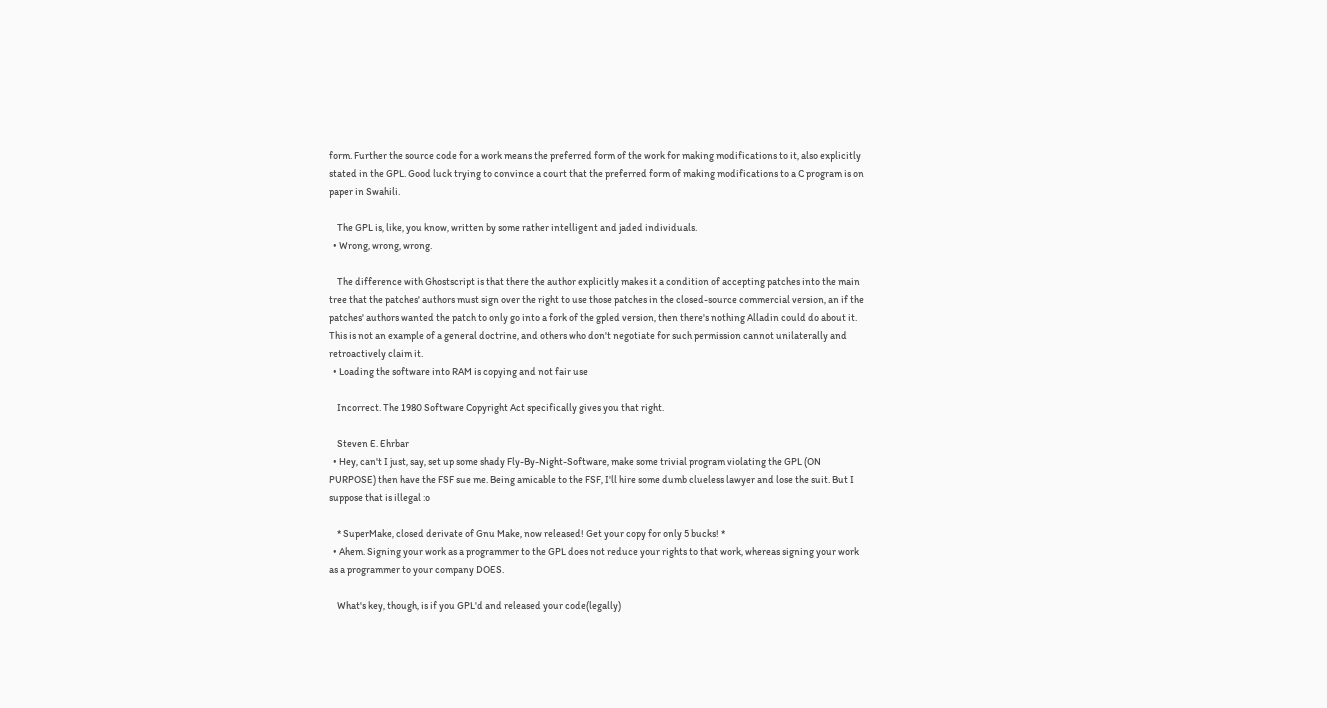form. Further the source code for a work means the preferred form of the work for making modifications to it, also explicitly stated in the GPL. Good luck trying to convince a court that the preferred form of making modifications to a C program is on paper in Swahili.

    The GPL is, like, you know, written by some rather intelligent and jaded individuals.
  • Wrong, wrong, wrong.

    The difference with Ghostscript is that there the author explicitly makes it a condition of accepting patches into the main tree that the patches' authors must sign over the right to use those patches in the closed-source commercial version, an if the patches' authors wanted the patch to only go into a fork of the gpled version, then there's nothing Alladin could do about it. This is not an example of a general doctrine, and others who don't negotiate for such permission cannot unilaterally and retroactively claim it.
  • Loading the software into RAM is copying and not fair use

    Incorrect. The 1980 Software Copyright Act specifically gives you that right.

    Steven E. Ehrbar
  • Hey, can't I just, say, set up some shady Fly-By-Night-Software, make some trivial program violating the GPL (ON PURPOSE) then have the FSF sue me. Being amicable to the FSF, I'll hire some dumb clueless lawyer and lose the suit. But I suppose that is illegal :o

    * SuperMake, closed derivate of Gnu Make, now released! Get your copy for only 5 bucks! *
  • Ahem. Signing your work as a programmer to the GPL does not reduce your rights to that work, whereas signing your work as a programmer to your company DOES.

    What's key, though, is if you GPL'd and released your code(legally)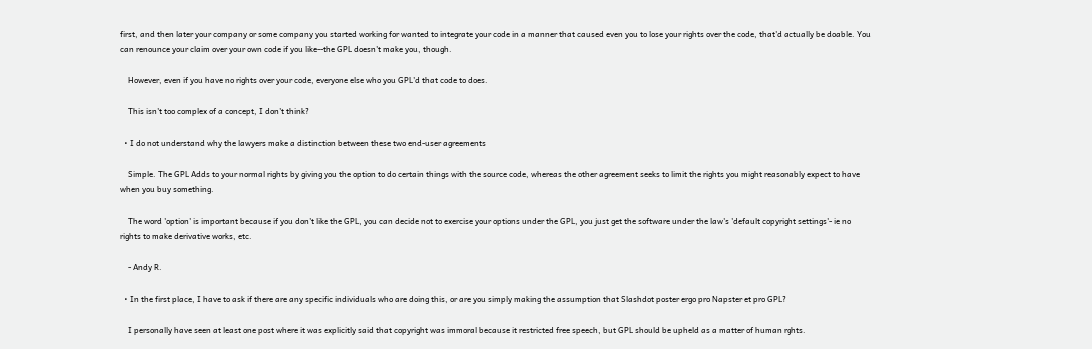first, and then later your company or some company you started working for wanted to integrate your code in a manner that caused even you to lose your rights over the code, that'd actually be doable. You can renounce your claim over your own code if you like--the GPL doesn't make you, though.

    However, even if you have no rights over your code, everyone else who you GPL'd that code to does.

    This isn't too complex of a concept, I don't think?

  • I do not understand why the lawyers make a distinction between these two end-user agreements

    Simple. The GPL Adds to your normal rights by giving you the option to do certain things with the source code, whereas the other agreement seeks to limit the rights you might reasonably expect to have when you buy something.

    The word 'option' is important because if you don't like the GPL, you can decide not to exercise your options under the GPL, you just get the software under the law's 'default copyright settings'- ie no rights to make derivative works, etc.

    - Andy R.

  • In the first place, I have to ask if there are any specific individuals who are doing this, or are you simply making the assumption that Slashdot poster ergo pro Napster et pro GPL?

    I personally have seen at least one post where it was explicitly said that copyright was immoral because it restricted free speech, but GPL should be upheld as a matter of human rghts.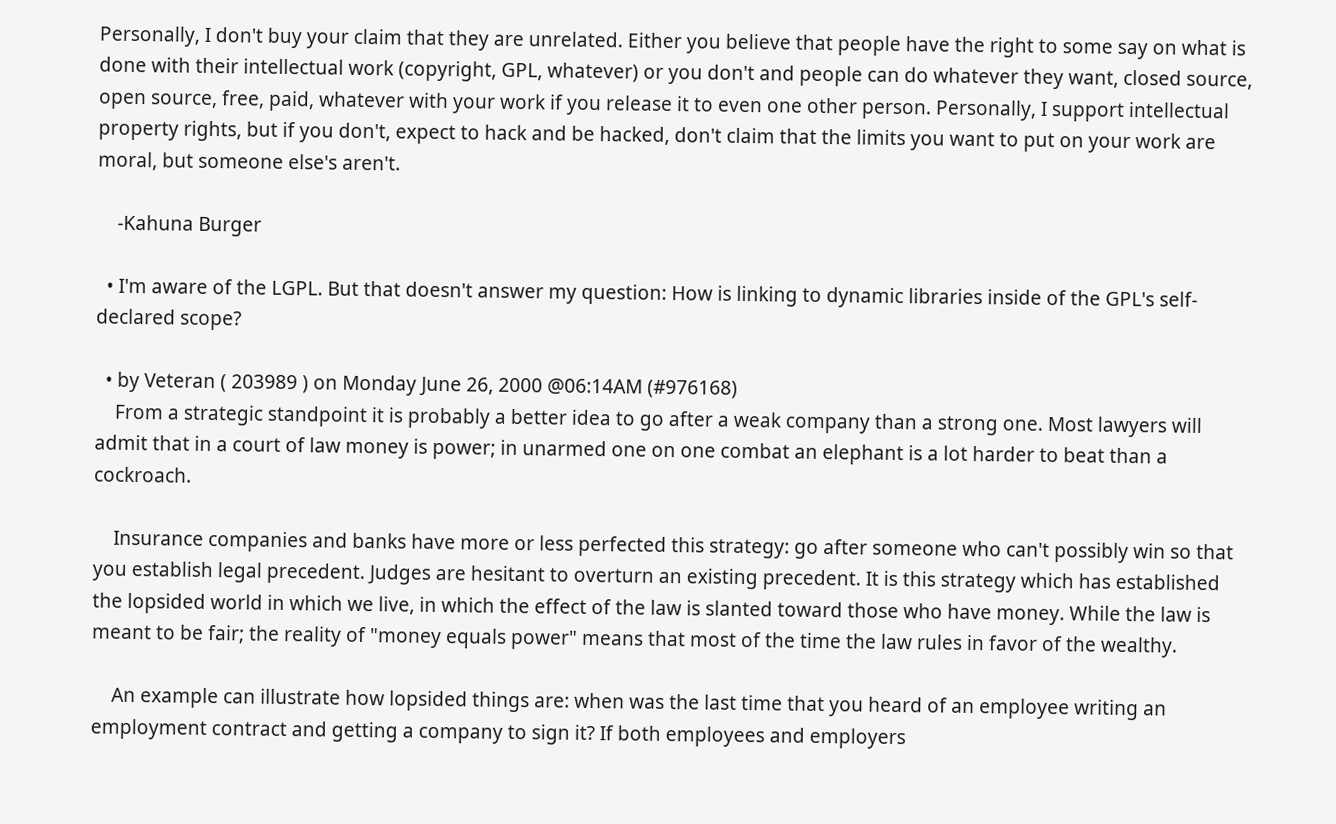Personally, I don't buy your claim that they are unrelated. Either you believe that people have the right to some say on what is done with their intellectual work (copyright, GPL, whatever) or you don't and people can do whatever they want, closed source, open source, free, paid, whatever with your work if you release it to even one other person. Personally, I support intellectual property rights, but if you don't, expect to hack and be hacked, don't claim that the limits you want to put on your work are moral, but someone else's aren't.

    -Kahuna Burger

  • I'm aware of the LGPL. But that doesn't answer my question: How is linking to dynamic libraries inside of the GPL's self-declared scope?

  • by Veteran ( 203989 ) on Monday June 26, 2000 @06:14AM (#976168)
    From a strategic standpoint it is probably a better idea to go after a weak company than a strong one. Most lawyers will admit that in a court of law money is power; in unarmed one on one combat an elephant is a lot harder to beat than a cockroach.

    Insurance companies and banks have more or less perfected this strategy: go after someone who can't possibly win so that you establish legal precedent. Judges are hesitant to overturn an existing precedent. It is this strategy which has established the lopsided world in which we live, in which the effect of the law is slanted toward those who have money. While the law is meant to be fair; the reality of "money equals power" means that most of the time the law rules in favor of the wealthy.

    An example can illustrate how lopsided things are: when was the last time that you heard of an employee writing an employment contract and getting a company to sign it? If both employees and employers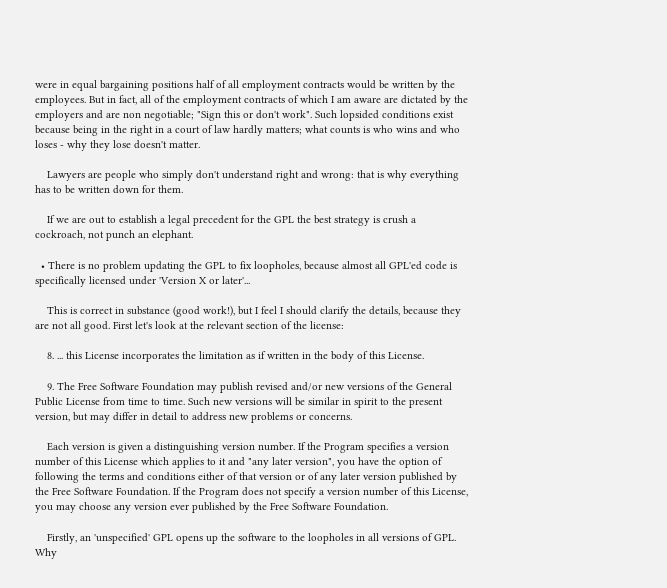were in equal bargaining positions half of all employment contracts would be written by the employees. But in fact, all of the employment contracts of which I am aware are dictated by the employers and are non negotiable; "Sign this or don't work". Such lopsided conditions exist because being in the right in a court of law hardly matters; what counts is who wins and who loses - why they lose doesn't matter.

    Lawyers are people who simply don't understand right and wrong: that is why everything has to be written down for them.

    If we are out to establish a legal precedent for the GPL the best strategy is crush a cockroach, not punch an elephant.

  • There is no problem updating the GPL to fix loopholes, because almost all GPL'ed code is specifically licensed under 'Version X or later'...

    This is correct in substance (good work!), but I feel I should clarify the details, because they are not all good. First let's look at the relevant section of the license:

    8. ... this License incorporates the limitation as if written in the body of this License.

    9. The Free Software Foundation may publish revised and/or new versions of the General Public License from time to time. Such new versions will be similar in spirit to the present version, but may differ in detail to address new problems or concerns.

    Each version is given a distinguishing version number. If the Program specifies a version number of this License which applies to it and "any later version", you have the option of following the terms and conditions either of that version or of any later version published by the Free Software Foundation. If the Program does not specify a version number of this License, you may choose any version ever published by the Free Software Foundation.

    Firstly, an 'unspecified' GPL opens up the software to the loopholes in all versions of GPL. Why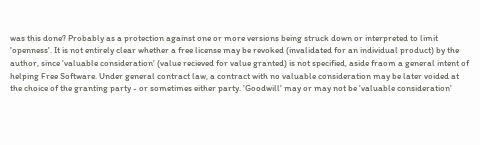was this done? Probably as a protection against one or more versions being struck down or interpreted to limit 'openness'. It is not entirely clear whether a free license may be revoked (invalidated for an individual product) by the author, since 'valuable consideration' (value recieved for value granted) is not specified, aside fraom a general intent of helping Free Software. Under general contract law, a contract with no valuable consideration may be later voided at the choice of the granting party - or sometimes either party. 'Goodwill' may or may not be 'valuable consideration'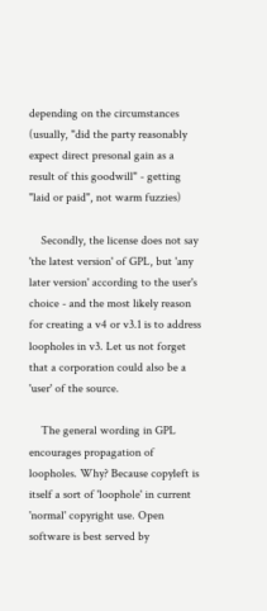depending on the circumstances (usually, "did the party reasonably expect direct presonal gain as a result of this goodwill" - getting "laid or paid", not warm fuzzies)

    Secondly, the license does not say 'the latest version' of GPL, but 'any later version' according to the user's choice - and the most likely reason for creating a v4 or v3.1 is to address loopholes in v3. Let us not forget that a corporation could also be a 'user' of the source.

    The general wording in GPL encourages propagation of loopholes. Why? Because copyleft is itself a sort of 'loophole' in current 'normal' copyright use. Open software is best served by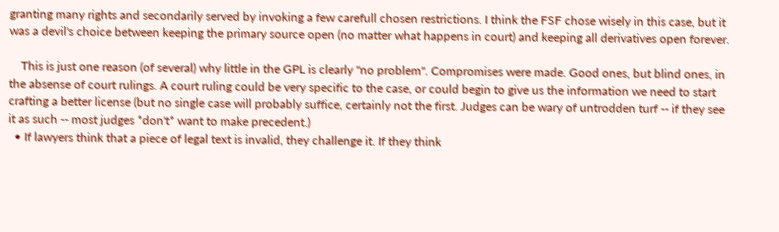granting many rights and secondarily served by invoking a few carefull chosen restrictions. I think the FSF chose wisely in this case, but it was a devil's choice between keeping the primary source open (no matter what happens in court) and keeping all derivatives open forever.

    This is just one reason (of several) why little in the GPL is clearly "no problem". Compromises were made. Good ones, but blind ones, in the absense of court rulings. A court ruling could be very specific to the case, or could begin to give us the information we need to start crafting a better license (but no single case will probably suffice, certainly not the first. Judges can be wary of untrodden turf -- if they see it as such -- most judges *don't* want to make precedent.)
  • If lawyers think that a piece of legal text is invalid, they challenge it. If they think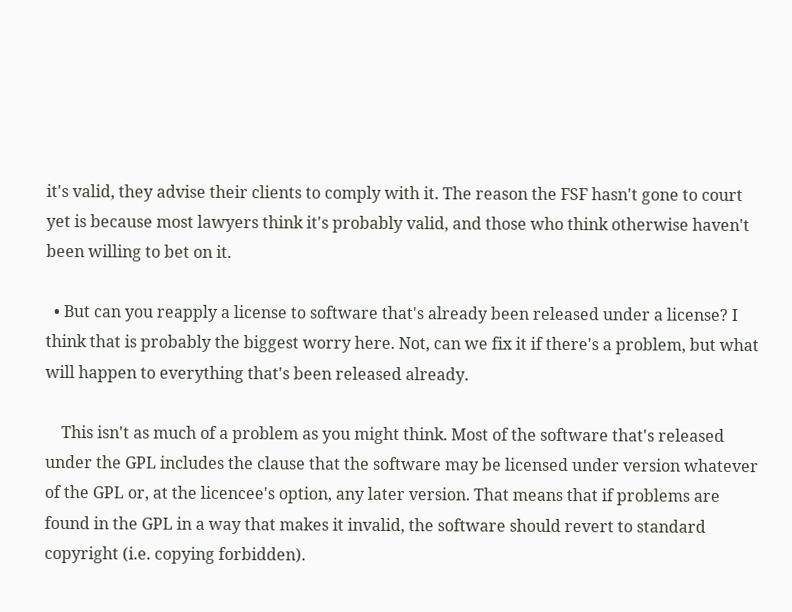it's valid, they advise their clients to comply with it. The reason the FSF hasn't gone to court yet is because most lawyers think it's probably valid, and those who think otherwise haven't been willing to bet on it.

  • But can you reapply a license to software that's already been released under a license? I think that is probably the biggest worry here. Not, can we fix it if there's a problem, but what will happen to everything that's been released already.

    This isn't as much of a problem as you might think. Most of the software that's released under the GPL includes the clause that the software may be licensed under version whatever of the GPL or, at the licencee's option, any later version. That means that if problems are found in the GPL in a way that makes it invalid, the software should revert to standard copyright (i.e. copying forbidden).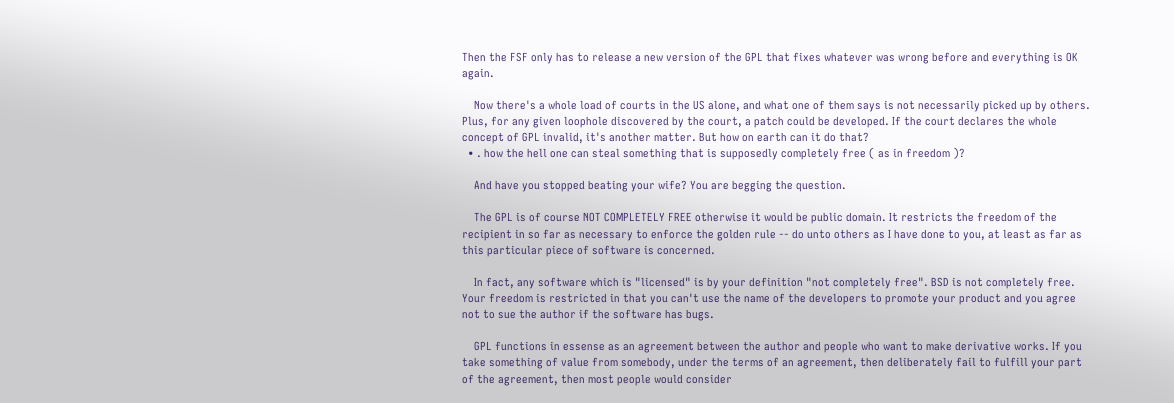Then the FSF only has to release a new version of the GPL that fixes whatever was wrong before and everything is OK again.

    Now there's a whole load of courts in the US alone, and what one of them says is not necessarily picked up by others. Plus, for any given loophole discovered by the court, a patch could be developed. If the court declares the whole concept of GPL invalid, it's another matter. But how on earth can it do that?
  • . how the hell one can steal something that is supposedly completely free ( as in freedom )?

    And have you stopped beating your wife? You are begging the question.

    The GPL is of course NOT COMPLETELY FREE otherwise it would be public domain. It restricts the freedom of the recipient in so far as necessary to enforce the golden rule -- do unto others as I have done to you, at least as far as this particular piece of software is concerned.

    In fact, any software which is "licensed" is by your definition "not completely free". BSD is not completely free. Your freedom is restricted in that you can't use the name of the developers to promote your product and you agree not to sue the author if the software has bugs.

    GPL functions in essense as an agreement between the author and people who want to make derivative works. If you take something of value from somebody, under the terms of an agreement, then deliberately fail to fulfill your part of the agreement, then most people would consider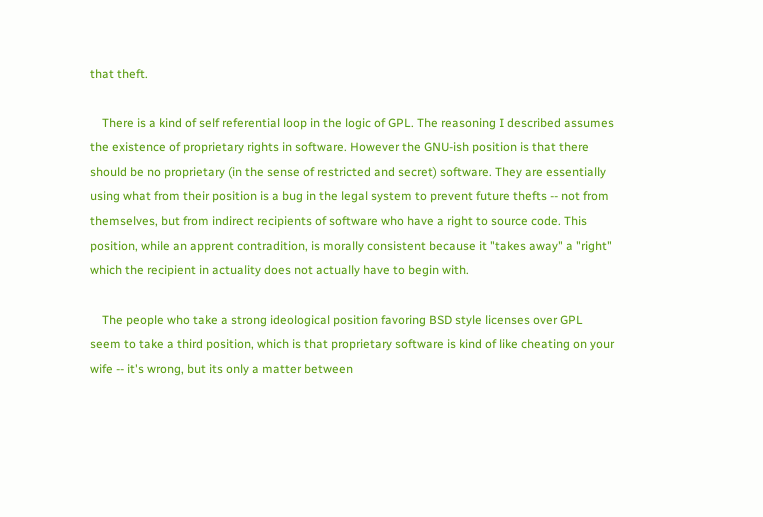that theft.

    There is a kind of self referential loop in the logic of GPL. The reasoning I described assumes the existence of proprietary rights in software. However the GNU-ish position is that there should be no proprietary (in the sense of restricted and secret) software. They are essentially using what from their position is a bug in the legal system to prevent future thefts -- not from themselves, but from indirect recipients of software who have a right to source code. This position, while an apprent contradition, is morally consistent because it "takes away" a "right" which the recipient in actuality does not actually have to begin with.

    The people who take a strong ideological position favoring BSD style licenses over GPL seem to take a third position, which is that proprietary software is kind of like cheating on your wife -- it's wrong, but its only a matter between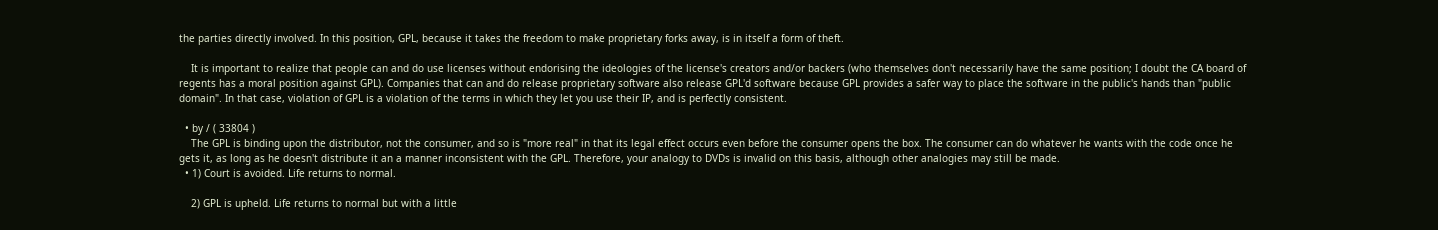the parties directly involved. In this position, GPL, because it takes the freedom to make proprietary forks away, is in itself a form of theft.

    It is important to realize that people can and do use licenses without endorising the ideologies of the license's creators and/or backers (who themselves don't necessarily have the same position; I doubt the CA board of regents has a moral position against GPL). Companies that can and do release proprietary software also release GPL'd software because GPL provides a safer way to place the software in the public's hands than "public domain". In that case, violation of GPL is a violation of the terms in which they let you use their IP, and is perfectly consistent.

  • by / ( 33804 )
    The GPL is binding upon the distributor, not the consumer, and so is "more real" in that its legal effect occurs even before the consumer opens the box. The consumer can do whatever he wants with the code once he gets it, as long as he doesn't distribute it an a manner inconsistent with the GPL. Therefore, your analogy to DVDs is invalid on this basis, although other analogies may still be made.
  • 1) Court is avoided. Life returns to normal.

    2) GPL is upheld. Life returns to normal but with a little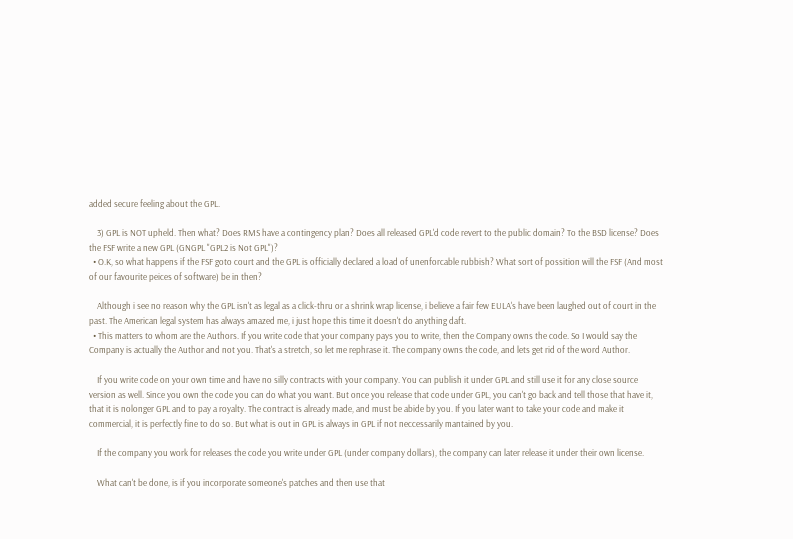added secure feeling about the GPL.

    3) GPL is NOT upheld. Then what? Does RMS have a contingency plan? Does all released GPL'd code revert to the public domain? To the BSD license? Does the FSF write a new GPL (GNGPL "GPL2 is Not GPL")?
  • O.K, so what happens if the FSF goto court and the GPL is officially declared a load of unenforcable rubbish? What sort of possition will the FSF (And most of our favourite peices of software) be in then?

    Although i see no reason why the GPL isn't as legal as a click-thru or a shrink wrap license, i believe a fair few EULA's have been laughed out of court in the past. The American legal system has always amazed me, i just hope this time it doesn't do anything daft.
  • This matters to whom are the Authors. If you write code that your company pays you to write, then the Company owns the code. So I would say the Company is actually the Author and not you. That's a stretch, so let me rephrase it. The company owns the code, and lets get rid of the word Author.

    If you write code on your own time and have no silly contracts with your company. You can publish it under GPL and still use it for any close source version as well. Since you own the code you can do what you want. But once you release that code under GPL, you can't go back and tell those that have it, that it is nolonger GPL and to pay a royalty. The contract is already made, and must be abide by you. If you later want to take your code and make it commercial, it is perfectly fine to do so. But what is out in GPL is always in GPL if not neccessarily mantained by you.

    If the company you work for releases the code you write under GPL (under company dollars), the company can later release it under their own license.

    What can't be done, is if you incorporate someone's patches and then use that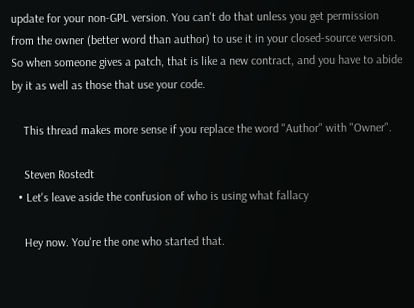update for your non-GPL version. You can't do that unless you get permission from the owner (better word than author) to use it in your closed-source version. So when someone gives a patch, that is like a new contract, and you have to abide by it as well as those that use your code.

    This thread makes more sense if you replace the word "Author" with "Owner".

    Steven Rostedt
  • Let's leave aside the confusion of who is using what fallacy

    Hey now. You're the one who started that.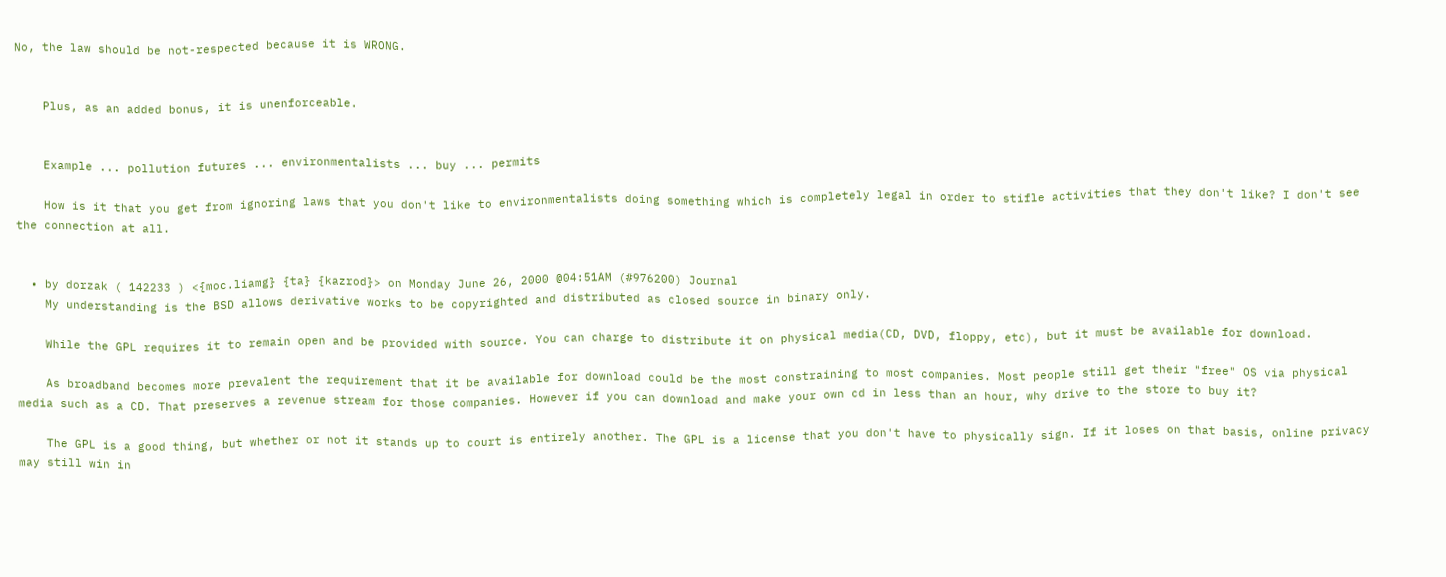No, the law should be not-respected because it is WRONG.


    Plus, as an added bonus, it is unenforceable.


    Example ... pollution futures ... environmentalists ... buy ... permits

    How is it that you get from ignoring laws that you don't like to environmentalists doing something which is completely legal in order to stifle activities that they don't like? I don't see the connection at all.


  • by dorzak ( 142233 ) <{moc.liamg} {ta} {kazrod}> on Monday June 26, 2000 @04:51AM (#976200) Journal
    My understanding is the BSD allows derivative works to be copyrighted and distributed as closed source in binary only.

    While the GPL requires it to remain open and be provided with source. You can charge to distribute it on physical media(CD, DVD, floppy, etc), but it must be available for download.

    As broadband becomes more prevalent the requirement that it be available for download could be the most constraining to most companies. Most people still get their "free" OS via physical media such as a CD. That preserves a revenue stream for those companies. However if you can download and make your own cd in less than an hour, why drive to the store to buy it?

    The GPL is a good thing, but whether or not it stands up to court is entirely another. The GPL is a license that you don't have to physically sign. If it loses on that basis, online privacy may still win in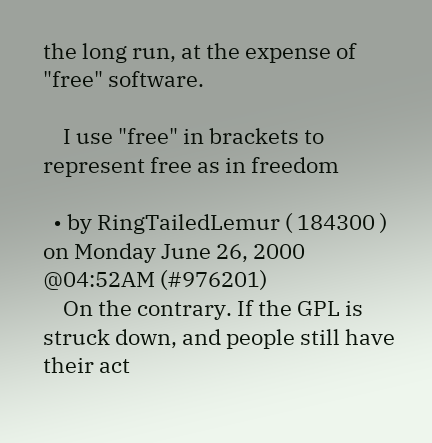the long run, at the expense of "free" software.

    I use "free" in brackets to represent free as in freedom

  • by RingTailedLemur ( 184300 ) on Monday June 26, 2000 @04:52AM (#976201)
    On the contrary. If the GPL is struck down, and people still have their act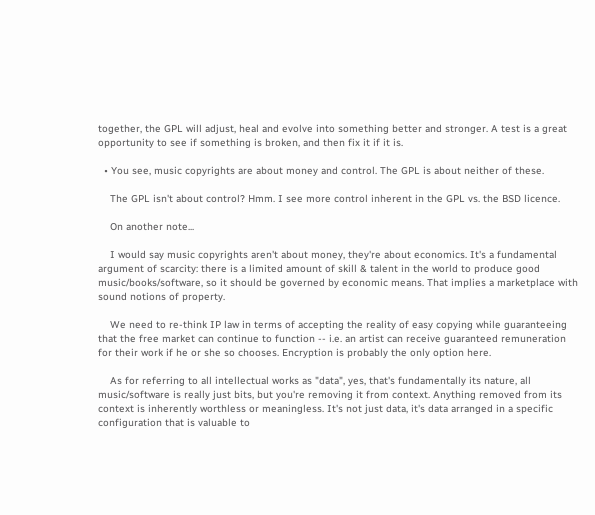together, the GPL will adjust, heal and evolve into something better and stronger. A test is a great opportunity to see if something is broken, and then fix it if it is.

  • You see, music copyrights are about money and control. The GPL is about neither of these.

    The GPL isn't about control? Hmm. I see more control inherent in the GPL vs. the BSD licence.

    On another note...

    I would say music copyrights aren't about money, they're about economics. It's a fundamental argument of scarcity: there is a limited amount of skill & talent in the world to produce good music/books/software, so it should be governed by economic means. That implies a marketplace with sound notions of property.

    We need to re-think IP law in terms of accepting the reality of easy copying while guaranteeing that the free market can continue to function -- i.e. an artist can receive guaranteed remuneration for their work if he or she so chooses. Encryption is probably the only option here.

    As for referring to all intellectual works as "data", yes, that's fundamentally its nature, all music/software is really just bits, but you're removing it from context. Anything removed from its context is inherently worthless or meaningless. It's not just data, it's data arranged in a specific configuration that is valuable to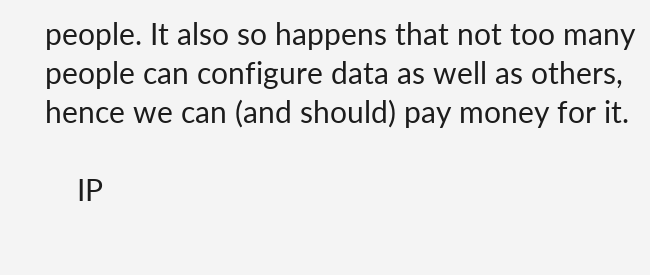people. It also so happens that not too many people can configure data as well as others, hence we can (and should) pay money for it.

    IP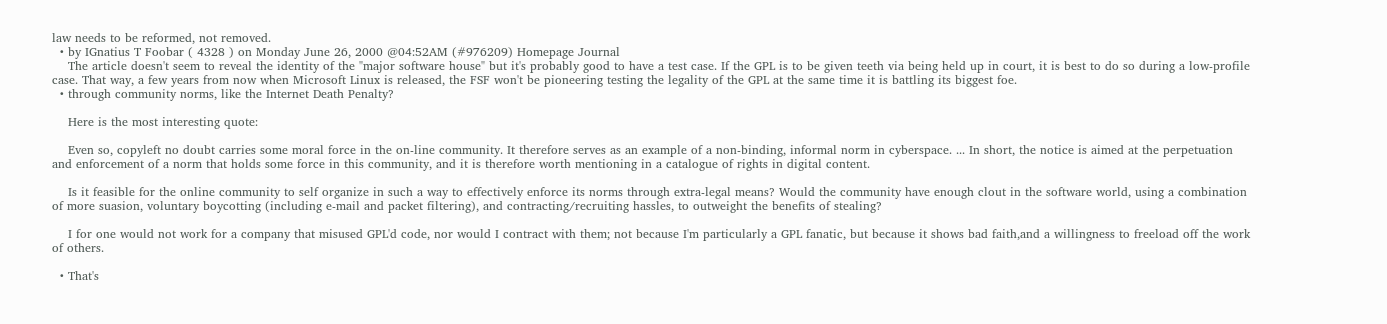law needs to be reformed, not removed.
  • by IGnatius T Foobar ( 4328 ) on Monday June 26, 2000 @04:52AM (#976209) Homepage Journal
    The article doesn't seem to reveal the identity of the "major software house" but it's probably good to have a test case. If the GPL is to be given teeth via being held up in court, it is best to do so during a low-profile case. That way, a few years from now when Microsoft Linux is released, the FSF won't be pioneering testing the legality of the GPL at the same time it is battling its biggest foe.
  • through community norms, like the Internet Death Penalty?

    Here is the most interesting quote:

    Even so, copyleft no doubt carries some moral force in the on-line community. It therefore serves as an example of a non-binding, informal norm in cyberspace. ... In short, the notice is aimed at the perpetuation and enforcement of a norm that holds some force in this community, and it is therefore worth mentioning in a catalogue of rights in digital content.

    Is it feasible for the online community to self organize in such a way to effectively enforce its norms through extra-legal means? Would the community have enough clout in the software world, using a combination of more suasion, voluntary boycotting (including e-mail and packet filtering), and contracting/recruiting hassles, to outweight the benefits of stealing?

    I for one would not work for a company that misused GPL'd code, nor would I contract with them; not because I'm particularly a GPL fanatic, but because it shows bad faith,and a willingness to freeload off the work of others.

  • That's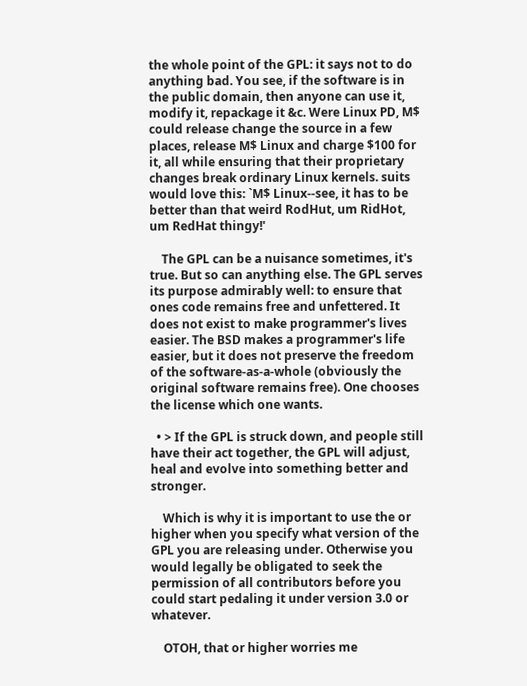the whole point of the GPL: it says not to do anything bad. You see, if the software is in the public domain, then anyone can use it, modify it, repackage it &c. Were Linux PD, M$ could release change the source in a few places, release M$ Linux and charge $100 for it, all while ensuring that their proprietary changes break ordinary Linux kernels. suits would love this: `M$ Linux--see, it has to be better than that weird RodHut, um RidHot, um RedHat thingy!'

    The GPL can be a nuisance sometimes, it's true. But so can anything else. The GPL serves its purpose admirably well: to ensure that ones code remains free and unfettered. It does not exist to make programmer's lives easier. The BSD makes a programmer's life easier, but it does not preserve the freedom of the software-as-a-whole (obviously the original software remains free). One chooses the license which one wants.

  • > If the GPL is struck down, and people still have their act together, the GPL will adjust, heal and evolve into something better and stronger.

    Which is why it is important to use the or higher when you specify what version of the GPL you are releasing under. Otherwise you would legally be obligated to seek the permission of all contributors before you could start pedaling it under version 3.0 or whatever.

    OTOH, that or higher worries me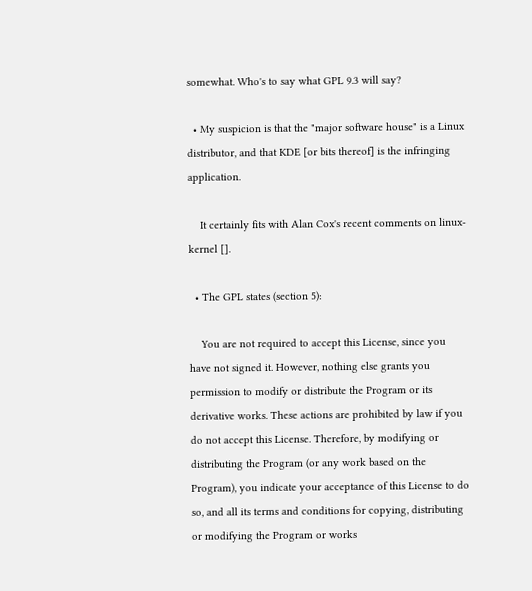somewhat. Who's to say what GPL 9.3 will say?

  • My suspicion is that the "major software house" is a Linux distributor, and that KDE [or bits thereof] is the infringing application.

    It certainly fits with Alan Cox's recent comments on linux-kernel [].

  • The GPL states (section 5):

    You are not required to accept this License, since you have not signed it. However, nothing else grants you permission to modify or distribute the Program or its derivative works. These actions are prohibited by law if you do not accept this License. Therefore, by modifying or distributing the Program (or any work based on the Program), you indicate your acceptance of this License to do so, and all its terms and conditions for copying, distributing or modifying the Program or works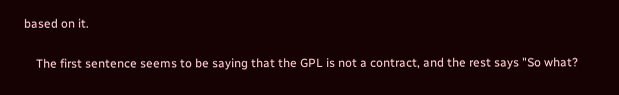based on it.

    The first sentence seems to be saying that the GPL is not a contract, and the rest says "So what?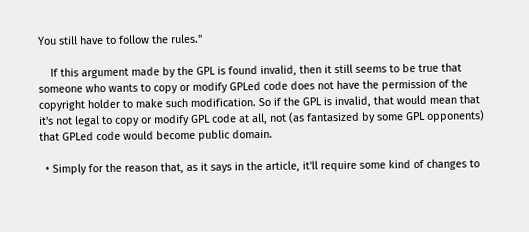You still have to follow the rules."

    If this argument made by the GPL is found invalid, then it still seems to be true that someone who wants to copy or modify GPLed code does not have the permission of the copyright holder to make such modification. So if the GPL is invalid, that would mean that it's not legal to copy or modify GPL code at all, not (as fantasized by some GPL opponents) that GPLed code would become public domain.

  • Simply for the reason that, as it says in the article, it'll require some kind of changes to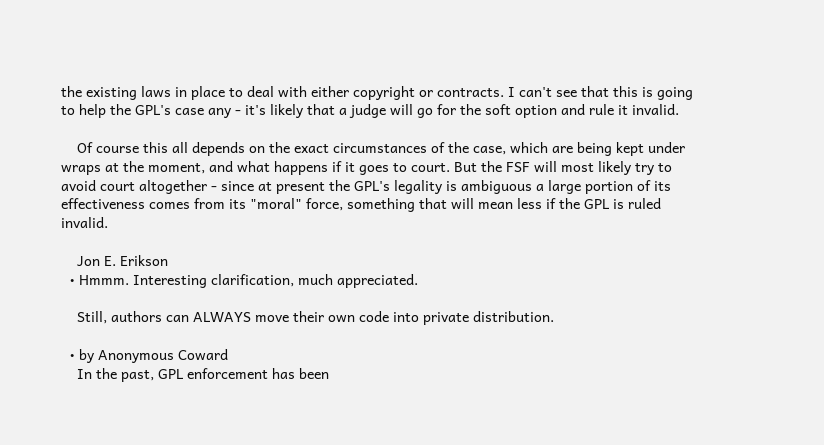the existing laws in place to deal with either copyright or contracts. I can't see that this is going to help the GPL's case any - it's likely that a judge will go for the soft option and rule it invalid.

    Of course this all depends on the exact circumstances of the case, which are being kept under wraps at the moment, and what happens if it goes to court. But the FSF will most likely try to avoid court altogether - since at present the GPL's legality is ambiguous a large portion of its effectiveness comes from its "moral" force, something that will mean less if the GPL is ruled invalid.

    Jon E. Erikson
  • Hmmm. Interesting clarification, much appreciated.

    Still, authors can ALWAYS move their own code into private distribution.

  • by Anonymous Coward
    In the past, GPL enforcement has been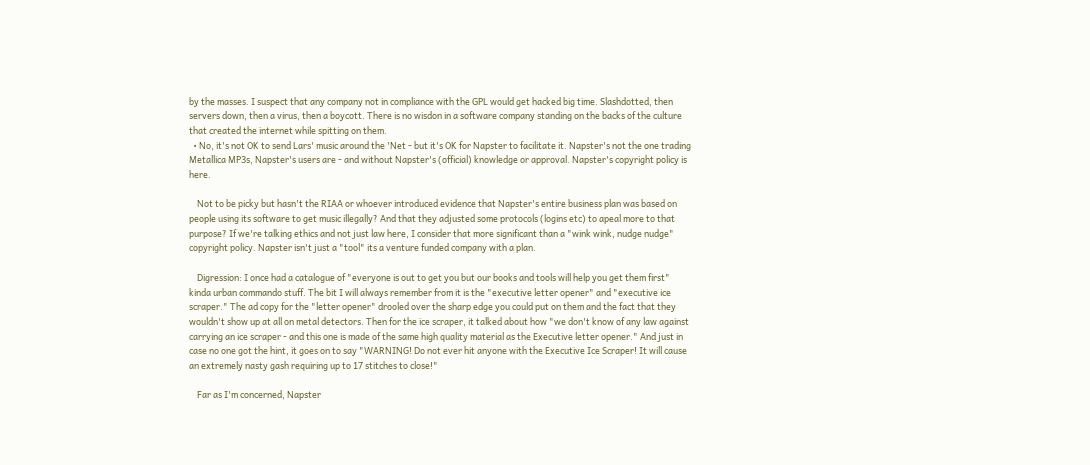by the masses. I suspect that any company not in compliance with the GPL would get hacked big time. Slashdotted, then servers down, then a virus, then a boycott. There is no wisdon in a software company standing on the backs of the culture that created the internet while spitting on them.
  • No, it's not OK to send Lars' music around the 'Net - but it's OK for Napster to facilitate it. Napster's not the one trading Metallica MP3s, Napster's users are - and without Napster's (official) knowledge or approval. Napster's copyright policy is here.

    Not to be picky but hasn't the RIAA or whoever introduced evidence that Napster's entire business plan was based on people using its software to get music illegally? And that they adjusted some protocols (logins etc) to apeal more to that purpose? If we're talking ethics and not just law here, I consider that more significant than a "wink wink, nudge nudge" copyright policy. Napster isn't just a "tool" its a venture funded company with a plan.

    Digression: I once had a catalogue of "everyone is out to get you but our books and tools will help you get them first" kinda urban commando stuff. The bit I will always remember from it is the "executive letter opener" and "executive ice scraper." The ad copy for the "letter opener" drooled over the sharp edge you could put on them and the fact that they wouldn't show up at all on metal detectors. Then for the ice scraper, it talked about how "we don't know of any law against carrying an ice scraper - and this one is made of the same high quality material as the Executive letter opener." And just in case no one got the hint, it goes on to say "WARNING! Do not ever hit anyone with the Executive Ice Scraper! It will cause an extremely nasty gash requiring up to 17 stitches to close!"

    Far as I'm concerned, Napster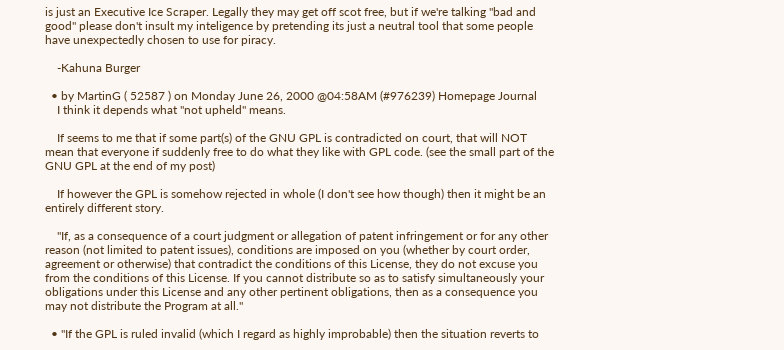is just an Executive Ice Scraper. Legally they may get off scot free, but if we're talking "bad and good" please don't insult my inteligence by pretending its just a neutral tool that some people have unexpectedly chosen to use for piracy.

    -Kahuna Burger

  • by MartinG ( 52587 ) on Monday June 26, 2000 @04:58AM (#976239) Homepage Journal
    I think it depends what "not upheld" means.

    If seems to me that if some part(s) of the GNU GPL is contradicted on court, that will NOT mean that everyone if suddenly free to do what they like with GPL code. (see the small part of the GNU GPL at the end of my post)

    If however the GPL is somehow rejected in whole (I don't see how though) then it might be an entirely different story.

    "If, as a consequence of a court judgment or allegation of patent infringement or for any other reason (not limited to patent issues), conditions are imposed on you (whether by court order, agreement or otherwise) that contradict the conditions of this License, they do not excuse you from the conditions of this License. If you cannot distribute so as to satisfy simultaneously your obligations under this License and any other pertinent obligations, then as a consequence you may not distribute the Program at all."

  • "If the GPL is ruled invalid (which I regard as highly improbable) then the situation reverts to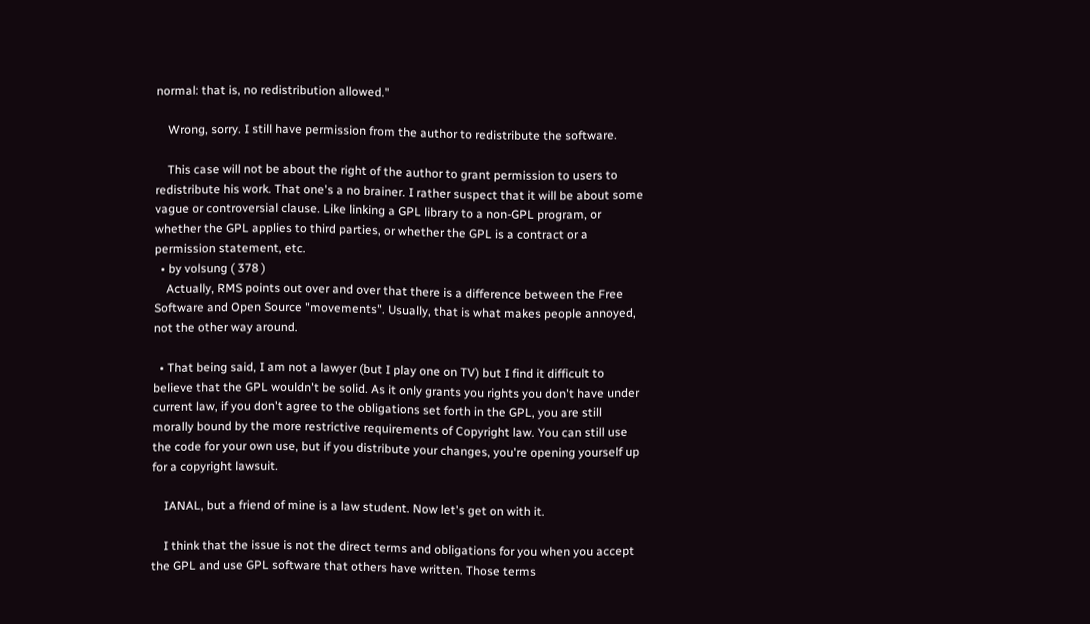normal: that is, no redistribution allowed."

    Wrong, sorry. I still have permission from the author to redistribute the software.

    This case will not be about the right of the author to grant permission to users to redistribute his work. That one's a no brainer. I rather suspect that it will be about some vague or controversial clause. Like linking a GPL library to a non-GPL program, or whether the GPL applies to third parties, or whether the GPL is a contract or a permission statement, etc.
  • by volsung ( 378 )
    Actually, RMS points out over and over that there is a difference between the Free Software and Open Source "movements". Usually, that is what makes people annoyed, not the other way around.

  • That being said, I am not a lawyer (but I play one on TV) but I find it difficult to believe that the GPL wouldn't be solid. As it only grants you rights you don't have under current law, if you don't agree to the obligations set forth in the GPL, you are still morally bound by the more restrictive requirements of Copyright law. You can still use the code for your own use, but if you distribute your changes, you're opening yourself up for a copyright lawsuit.

    IANAL, but a friend of mine is a law student. Now let's get on with it.

    I think that the issue is not the direct terms and obligations for you when you accept the GPL and use GPL software that others have written. Those terms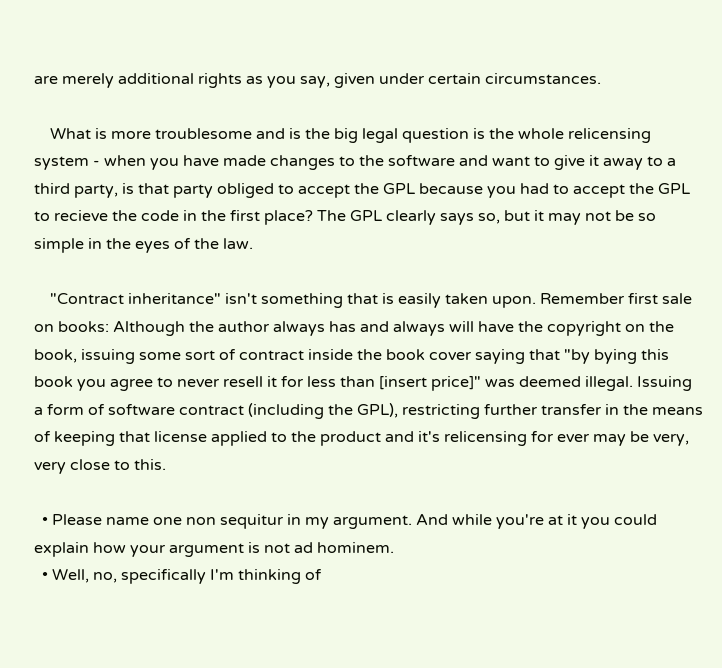are merely additional rights as you say, given under certain circumstances.

    What is more troublesome and is the big legal question is the whole relicensing system - when you have made changes to the software and want to give it away to a third party, is that party obliged to accept the GPL because you had to accept the GPL to recieve the code in the first place? The GPL clearly says so, but it may not be so simple in the eyes of the law.

    "Contract inheritance" isn't something that is easily taken upon. Remember first sale on books: Although the author always has and always will have the copyright on the book, issuing some sort of contract inside the book cover saying that "by bying this book you agree to never resell it for less than [insert price]" was deemed illegal. Issuing a form of software contract (including the GPL), restricting further transfer in the means of keeping that license applied to the product and it's relicensing for ever may be very, very close to this.

  • Please name one non sequitur in my argument. And while you're at it you could explain how your argument is not ad hominem.
  • Well, no, specifically I'm thinking of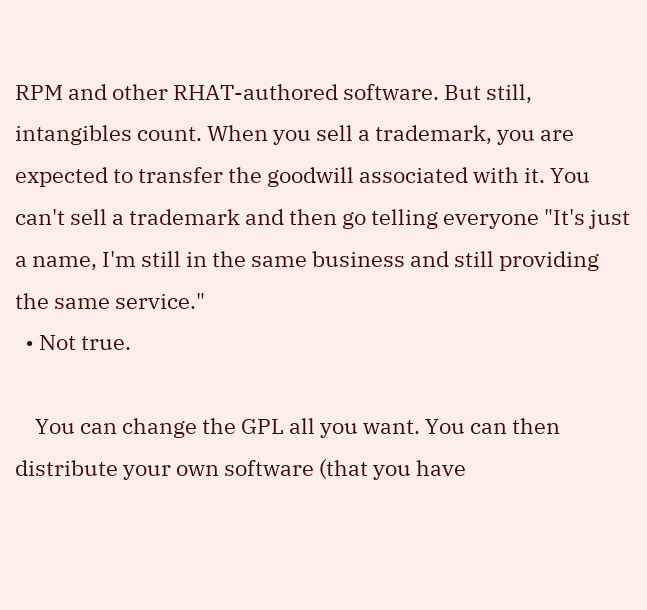RPM and other RHAT-authored software. But still, intangibles count. When you sell a trademark, you are expected to transfer the goodwill associated with it. You can't sell a trademark and then go telling everyone "It's just a name, I'm still in the same business and still providing the same service."
  • Not true.

    You can change the GPL all you want. You can then distribute your own software (that you have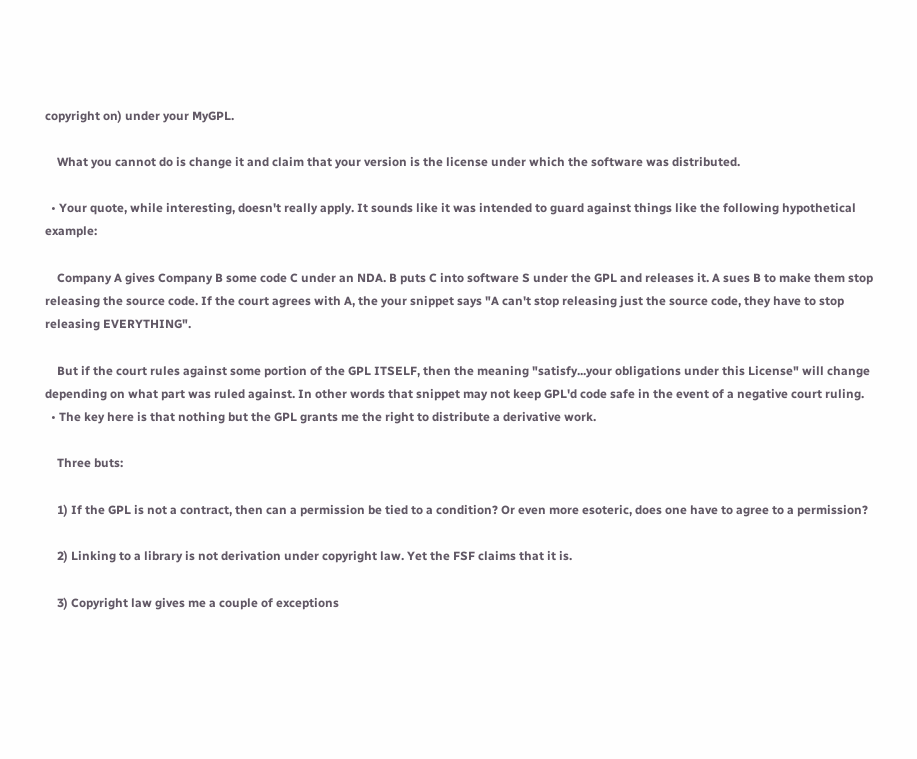copyright on) under your MyGPL.

    What you cannot do is change it and claim that your version is the license under which the software was distributed.

  • Your quote, while interesting, doesn't really apply. It sounds like it was intended to guard against things like the following hypothetical example:

    Company A gives Company B some code C under an NDA. B puts C into software S under the GPL and releases it. A sues B to make them stop releasing the source code. If the court agrees with A, the your snippet says "A can't stop releasing just the source code, they have to stop releasing EVERYTHING".

    But if the court rules against some portion of the GPL ITSELF, then the meaning "satisfy...your obligations under this License" will change depending on what part was ruled against. In other words that snippet may not keep GPL'd code safe in the event of a negative court ruling.
  • The key here is that nothing but the GPL grants me the right to distribute a derivative work.

    Three buts:

    1) If the GPL is not a contract, then can a permission be tied to a condition? Or even more esoteric, does one have to agree to a permission?

    2) Linking to a library is not derivation under copyright law. Yet the FSF claims that it is.

    3) Copyright law gives me a couple of exceptions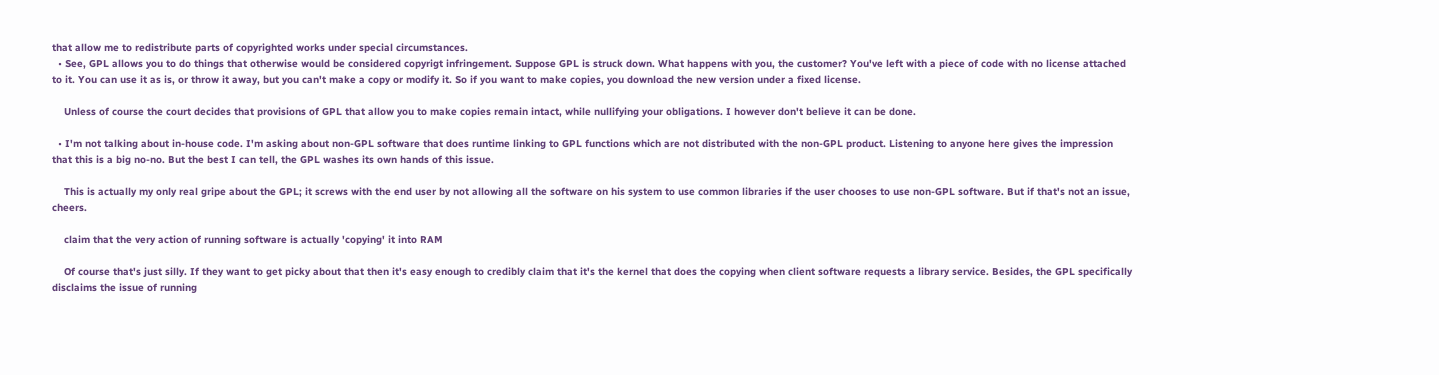that allow me to redistribute parts of copyrighted works under special circumstances.
  • See, GPL allows you to do things that otherwise would be considered copyrigt infringement. Suppose GPL is struck down. What happens with you, the customer? You've left with a piece of code with no license attached to it. You can use it as is, or throw it away, but you can't make a copy or modify it. So if you want to make copies, you download the new version under a fixed license.

    Unless of course the court decides that provisions of GPL that allow you to make copies remain intact, while nullifying your obligations. I however don't believe it can be done.

  • I'm not talking about in-house code. I'm asking about non-GPL software that does runtime linking to GPL functions which are not distributed with the non-GPL product. Listening to anyone here gives the impression that this is a big no-no. But the best I can tell, the GPL washes its own hands of this issue.

    This is actually my only real gripe about the GPL; it screws with the end user by not allowing all the software on his system to use common libraries if the user chooses to use non-GPL software. But if that's not an issue, cheers.

    claim that the very action of running software is actually 'copying' it into RAM

    Of course that's just silly. If they want to get picky about that then it's easy enough to credibly claim that it's the kernel that does the copying when client software requests a library service. Besides, the GPL specifically disclaims the issue of running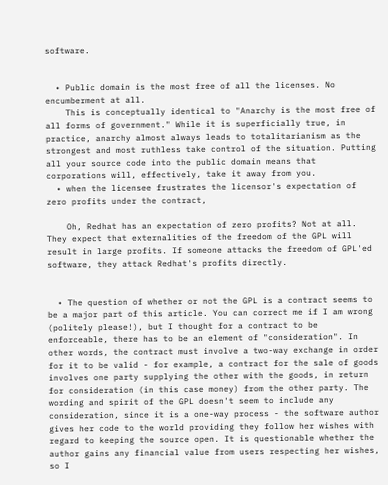software.


  • Public domain is the most free of all the licenses. No encumberment at all.
    This is conceptually identical to "Anarchy is the most free of all forms of government." While it is superficially true, in practice, anarchy almost always leads to totalitarianism as the strongest and most ruthless take control of the situation. Putting all your source code into the public domain means that corporations will, effectively, take it away from you.
  • when the licensee frustrates the licensor's expectation of zero profits under the contract,

    Oh, Redhat has an expectation of zero profits? Not at all. They expect that externalities of the freedom of the GPL will result in large profits. If someone attacks the freedom of GPL'ed software, they attack Redhat's profits directly.


  • The question of whether or not the GPL is a contract seems to be a major part of this article. You can correct me if I am wrong (politely please!), but I thought for a contract to be enforceable, there has to be an element of "consideration". In other words, the contract must involve a two-way exchange in order for it to be valid - for example, a contract for the sale of goods involves one party supplying the other with the goods, in return for consideration (in this case money) from the other party. The wording and spirit of the GPL doesn't seem to include any consideration, since it is a one-way process - the software author gives her code to the world providing they follow her wishes with regard to keeping the source open. It is questionable whether the author gains any financial value from users respecting her wishes, so I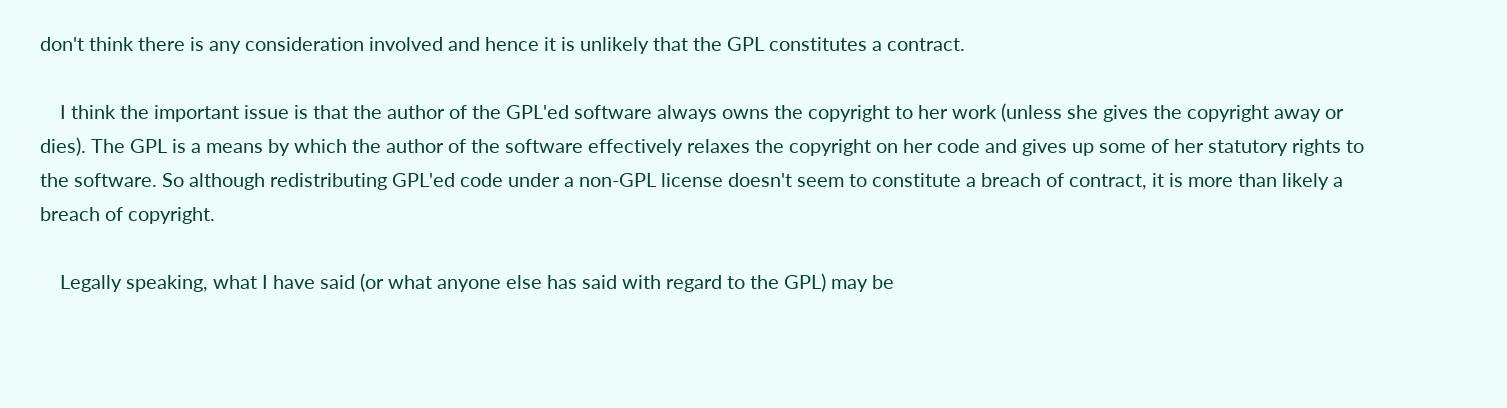don't think there is any consideration involved and hence it is unlikely that the GPL constitutes a contract.

    I think the important issue is that the author of the GPL'ed software always owns the copyright to her work (unless she gives the copyright away or dies). The GPL is a means by which the author of the software effectively relaxes the copyright on her code and gives up some of her statutory rights to the software. So although redistributing GPL'ed code under a non-GPL license doesn't seem to constitute a breach of contract, it is more than likely a breach of copyright.

    Legally speaking, what I have said (or what anyone else has said with regard to the GPL) may be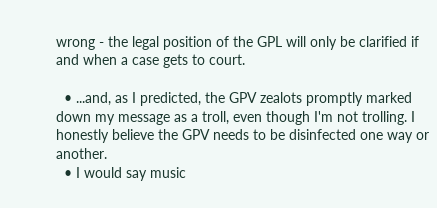wrong - the legal position of the GPL will only be clarified if and when a case gets to court.

  • ...and, as I predicted, the GPV zealots promptly marked down my message as a troll, even though I'm not trolling. I honestly believe the GPV needs to be disinfected one way or another.
  • I would say music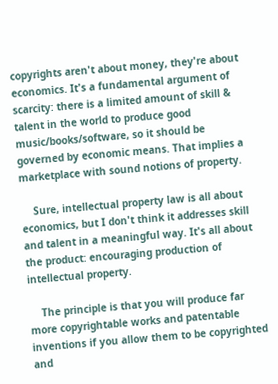copyrights aren't about money, they're about economics. It's a fundamental argument of scarcity: there is a limited amount of skill & talent in the world to produce good music/books/software, so it should be governed by economic means. That implies a marketplace with sound notions of property.

    Sure, intellectual property law is all about economics, but I don't think it addresses skill and talent in a meaningful way. It's all about the product: encouraging production of intellectual property.

    The principle is that you will produce far more copyrightable works and patentable inventions if you allow them to be copyrighted and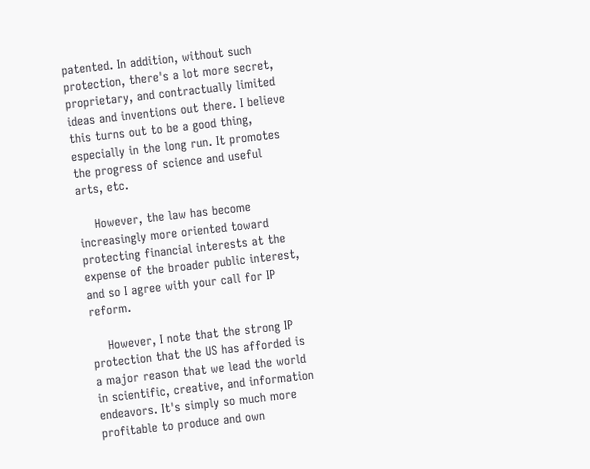patented. In addition, without such protection, there's a lot more secret, proprietary, and contractually limited ideas and inventions out there. I believe this turns out to be a good thing, especially in the long run. It promotes the progress of science and useful arts, etc.

    However, the law has become increasingly more oriented toward protecting financial interests at the expense of the broader public interest, and so I agree with your call for IP reform.

    However, I note that the strong IP protection that the US has afforded is a major reason that we lead the world in scientific, creative, and information endeavors. It's simply so much more profitable to produce and own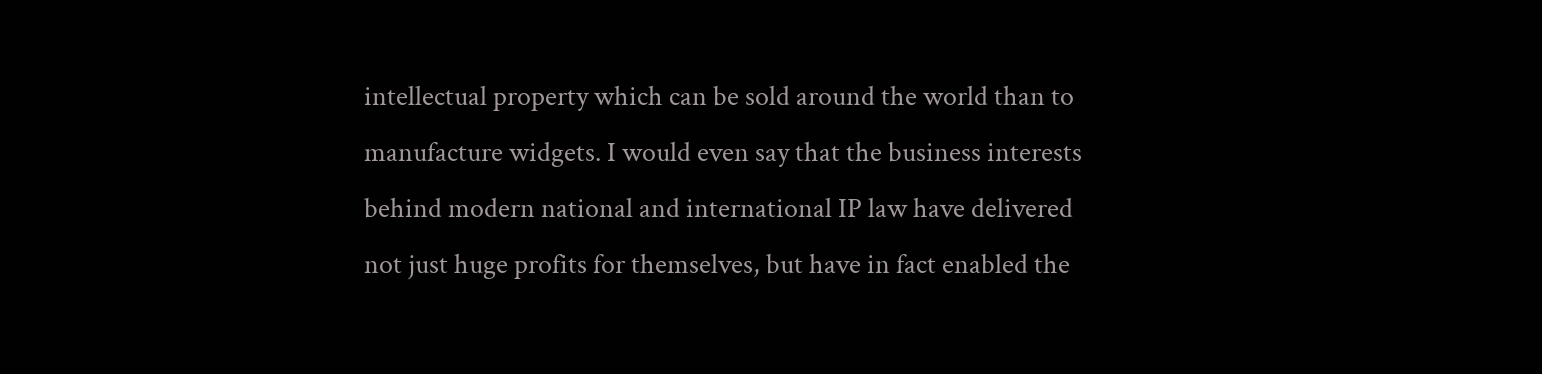intellectual property which can be sold around the world than to manufacture widgets. I would even say that the business interests behind modern national and international IP law have delivered not just huge profits for themselves, but have in fact enabled the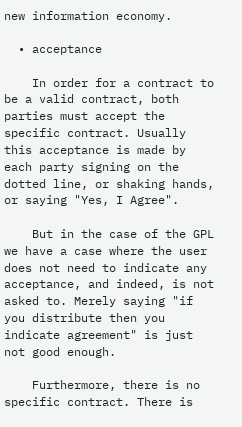new information economy.

  • acceptance

    In order for a contract to be a valid contract, both parties must accept the specific contract. Usually this acceptance is made by each party signing on the dotted line, or shaking hands, or saying "Yes, I Agree".

    But in the case of the GPL we have a case where the user does not need to indicate any acceptance, and indeed, is not asked to. Merely saying "if you distribute then you indicate agreement" is just not good enough.

    Furthermore, there is no specific contract. There is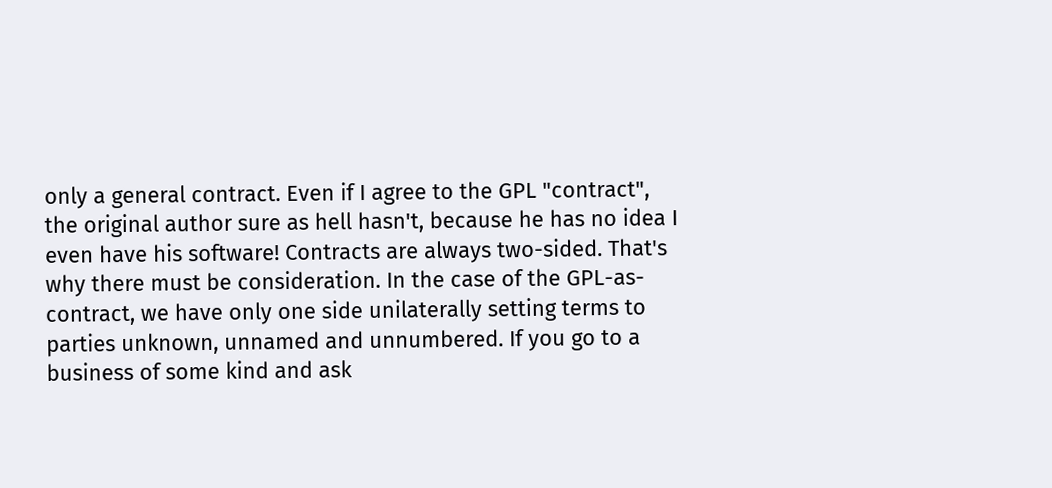only a general contract. Even if I agree to the GPL "contract", the original author sure as hell hasn't, because he has no idea I even have his software! Contracts are always two-sided. That's why there must be consideration. In the case of the GPL-as-contract, we have only one side unilaterally setting terms to parties unknown, unnamed and unnumbered. If you go to a business of some kind and ask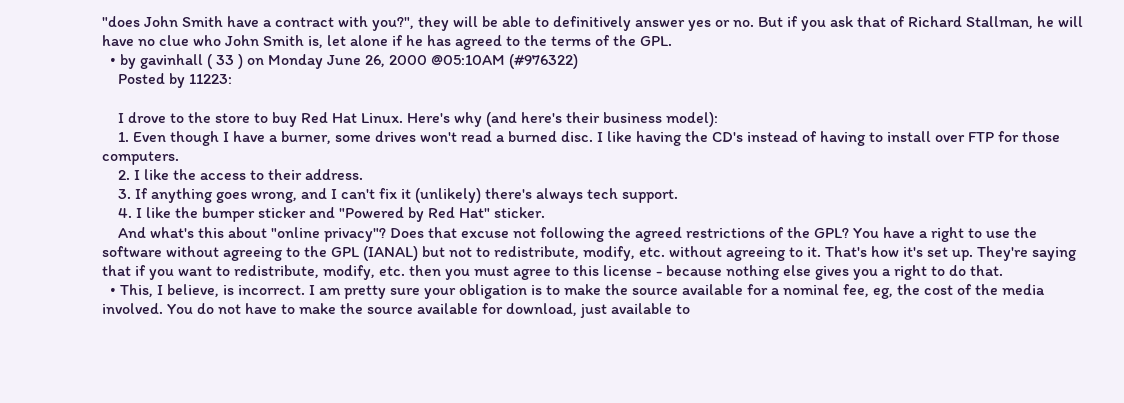"does John Smith have a contract with you?", they will be able to definitively answer yes or no. But if you ask that of Richard Stallman, he will have no clue who John Smith is, let alone if he has agreed to the terms of the GPL.
  • by gavinhall ( 33 ) on Monday June 26, 2000 @05:10AM (#976322)
    Posted by 11223:

    I drove to the store to buy Red Hat Linux. Here's why (and here's their business model):
    1. Even though I have a burner, some drives won't read a burned disc. I like having the CD's instead of having to install over FTP for those computers.
    2. I like the access to their address.
    3. If anything goes wrong, and I can't fix it (unlikely) there's always tech support.
    4. I like the bumper sticker and "Powered by Red Hat" sticker.
    And what's this about "online privacy"? Does that excuse not following the agreed restrictions of the GPL? You have a right to use the software without agreeing to the GPL (IANAL) but not to redistribute, modify, etc. without agreeing to it. That's how it's set up. They're saying that if you want to redistribute, modify, etc. then you must agree to this license - because nothing else gives you a right to do that.
  • This, I believe, is incorrect. I am pretty sure your obligation is to make the source available for a nominal fee, eg, the cost of the media involved. You do not have to make the source available for download, just available to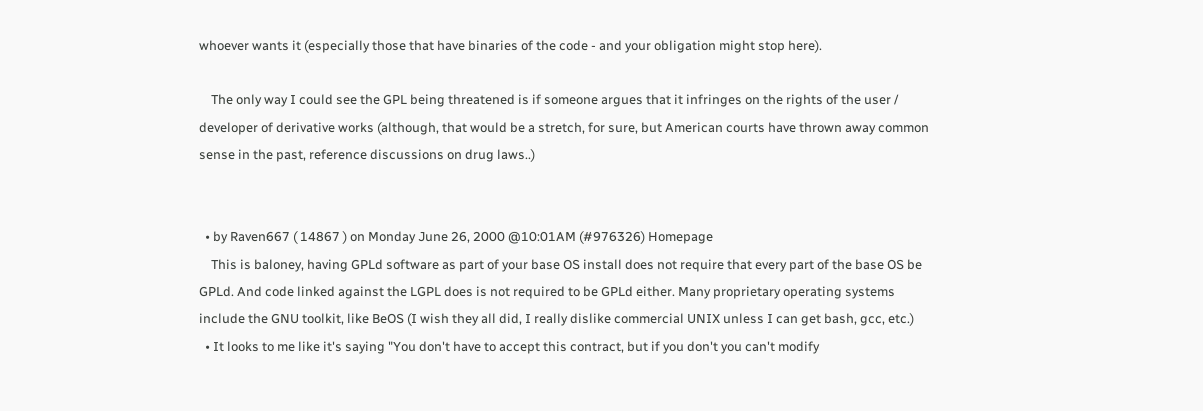whoever wants it (especially those that have binaries of the code - and your obligation might stop here).

    The only way I could see the GPL being threatened is if someone argues that it infringes on the rights of the user / developer of derivative works (although, that would be a stretch, for sure, but American courts have thrown away common sense in the past, reference discussions on drug laws..)


  • by Raven667 ( 14867 ) on Monday June 26, 2000 @10:01AM (#976326) Homepage
    This is baloney, having GPLd software as part of your base OS install does not require that every part of the base OS be GPLd. And code linked against the LGPL does is not required to be GPLd either. Many proprietary operating systems include the GNU toolkit, like BeOS (I wish they all did, I really dislike commercial UNIX unless I can get bash, gcc, etc.)
  • It looks to me like it's saying "You don't have to accept this contract, but if you don't you can't modify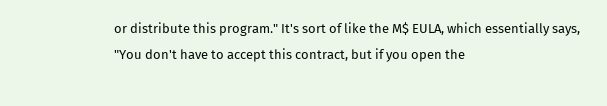or distribute this program." It's sort of like the M$ EULA, which essentially says, "You don't have to accept this contract, but if you open the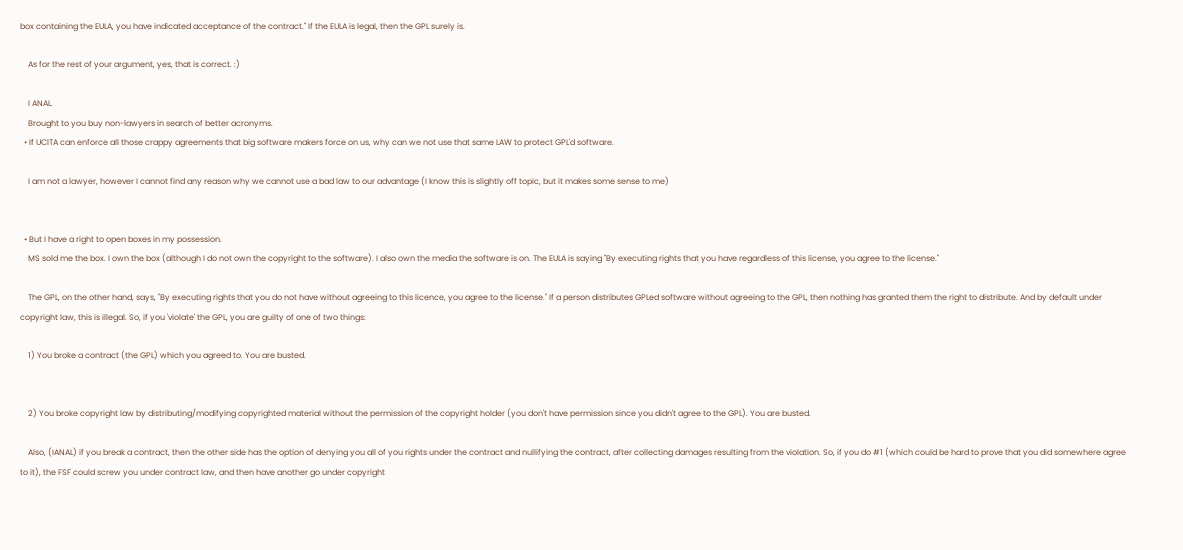box containing the EULA, you have indicated acceptance of the contract." If the EULA is legal, then the GPL surely is.

    As for the rest of your argument, yes, that is correct. :)

    I ANAL.
    Brought to you buy non-lawyers in search of better acronyms.
  • If UCITA can enforce all those crappy agreements that big software makers force on us, why can we not use that same LAW to protect GPL'd software.

    I am not a lawyer, however I cannot find any reason why we cannot use a bad law to our advantage (I know this is slightly off topic, but it makes some sense to me)


  • But I have a right to open boxes in my possession.
    MS sold me the box. I own the box (although I do not own the copyright to the software). I also own the media the software is on. The EULA is saying "By executing rights that you have regardless of this license, you agree to the license."

    The GPL, on the other hand, says, "By executing rights that you do not have without agreeing to this licence, you agree to the license." If a person distributes GPLed software without agreeing to the GPL, then nothing has granted them the right to distribute. And by default under copyright law, this is illegal. So, if you 'violate' the GPL, you are guilty of one of two things:

    1) You broke a contract (the GPL) which you agreed to. You are busted.


    2) You broke copyright law by distributing/modifying copyrighted material without the permission of the copyright holder (you don't have permission since you didn't agree to the GPL). You are busted.

    Also, (IANAL) if you break a contract, then the other side has the option of denying you all of you rights under the contract and nullifying the contract, after collecting damages resulting from the violation. So, if you do #1 (which could be hard to prove that you did somewhere agree to it), the FSF could screw you under contract law, and then have another go under copyright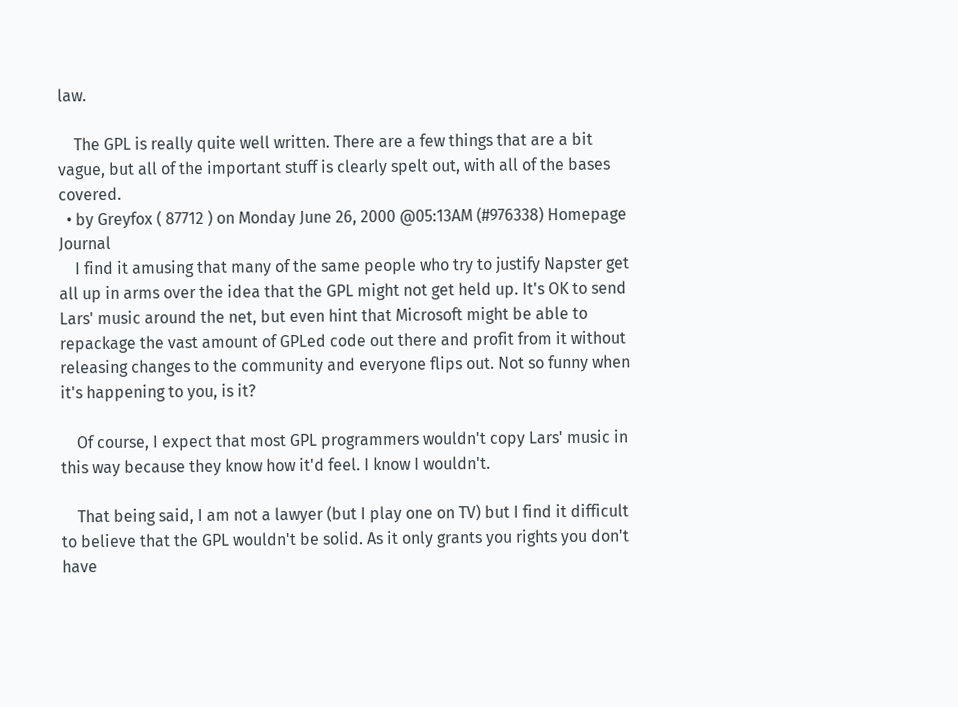law.

    The GPL is really quite well written. There are a few things that are a bit vague, but all of the important stuff is clearly spelt out, with all of the bases covered.
  • by Greyfox ( 87712 ) on Monday June 26, 2000 @05:13AM (#976338) Homepage Journal
    I find it amusing that many of the same people who try to justify Napster get all up in arms over the idea that the GPL might not get held up. It's OK to send Lars' music around the net, but even hint that Microsoft might be able to repackage the vast amount of GPLed code out there and profit from it without releasing changes to the community and everyone flips out. Not so funny when it's happening to you, is it?

    Of course, I expect that most GPL programmers wouldn't copy Lars' music in this way because they know how it'd feel. I know I wouldn't.

    That being said, I am not a lawyer (but I play one on TV) but I find it difficult to believe that the GPL wouldn't be solid. As it only grants you rights you don't have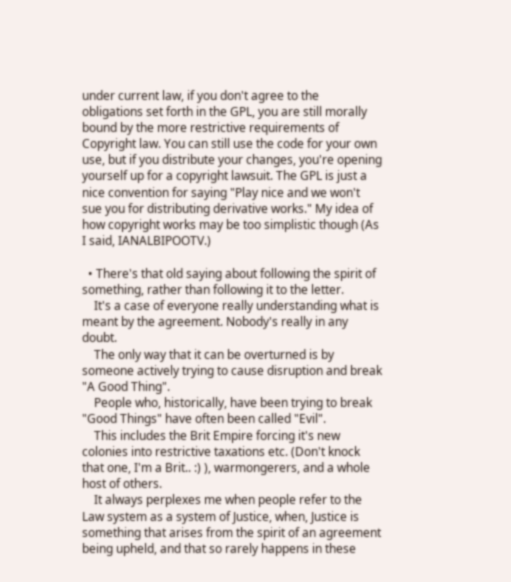under current law, if you don't agree to the obligations set forth in the GPL, you are still morally bound by the more restrictive requirements of Copyright law. You can still use the code for your own use, but if you distribute your changes, you're opening yourself up for a copyright lawsuit. The GPL is just a nice convention for saying "Play nice and we won't sue you for distributing derivative works." My idea of how copyright works may be too simplistic though (As I said, IANALBIPOOTV.)

  • There's that old saying about following the spirit of something, rather than following it to the letter.
    It's a case of everyone really understanding what is meant by the agreement. Nobody's really in any doubt.
    The only way that it can be overturned is by someone actively trying to cause disruption and break "A Good Thing".
    People who, historically, have been trying to break "Good Things" have often been called "Evil".
    This includes the Brit Empire forcing it's new colonies into restrictive taxations etc. (Don't knock that one, I'm a Brit.. :) ), warmongerers, and a whole host of others.
    It always perplexes me when people refer to the Law system as a system of Justice, when, Justice is something that arises from the spirit of an agreement being upheld, and that so rarely happens in these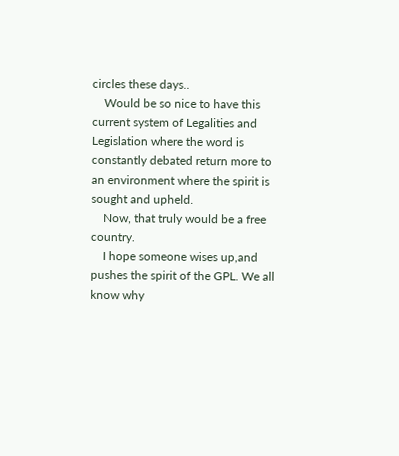circles these days..
    Would be so nice to have this current system of Legalities and Legislation where the word is constantly debated return more to an environment where the spirit is sought and upheld.
    Now, that truly would be a free country.
    I hope someone wises up,and pushes the spirit of the GPL. We all know why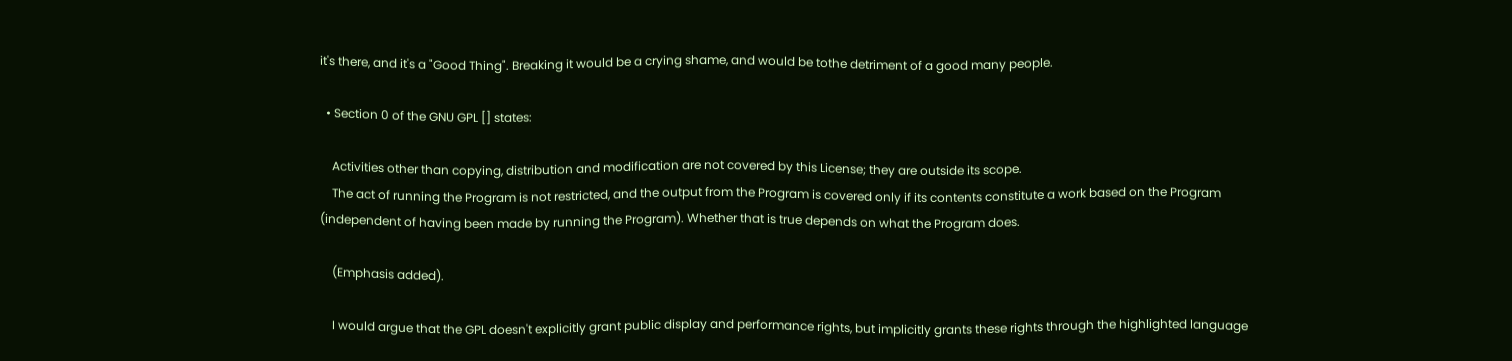it's there, and it's a "Good Thing". Breaking it would be a crying shame, and would be tothe detriment of a good many people.

  • Section 0 of the GNU GPL [] states:

    Activities other than copying, distribution and modification are not covered by this License; they are outside its scope.
    The act of running the Program is not restricted, and the output from the Program is covered only if its contents constitute a work based on the Program (independent of having been made by running the Program). Whether that is true depends on what the Program does.

    (Emphasis added).

    I would argue that the GPL doesn't explicitly grant public display and performance rights, but implicitly grants these rights through the highlighted language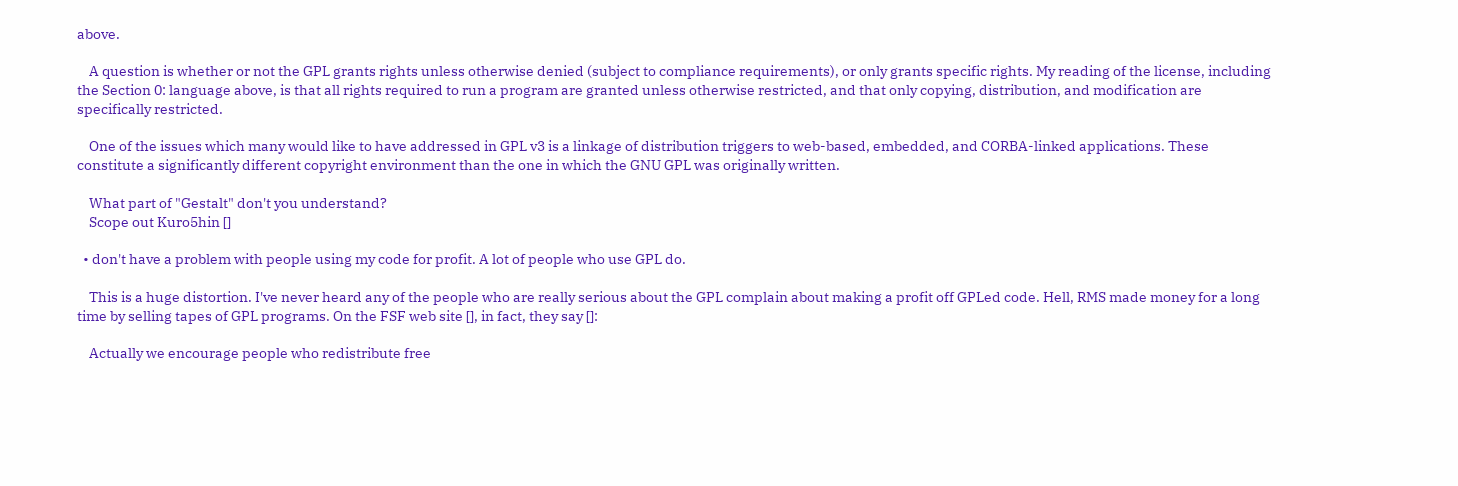above.

    A question is whether or not the GPL grants rights unless otherwise denied (subject to compliance requirements), or only grants specific rights. My reading of the license, including the Section 0: language above, is that all rights required to run a program are granted unless otherwise restricted, and that only copying, distribution, and modification are specifically restricted.

    One of the issues which many would like to have addressed in GPL v3 is a linkage of distribution triggers to web-based, embedded, and CORBA-linked applications. These constitute a significantly different copyright environment than the one in which the GNU GPL was originally written.

    What part of "Gestalt" don't you understand?
    Scope out Kuro5hin []

  • don't have a problem with people using my code for profit. A lot of people who use GPL do.

    This is a huge distortion. I've never heard any of the people who are really serious about the GPL complain about making a profit off GPLed code. Hell, RMS made money for a long time by selling tapes of GPL programs. On the FSF web site [], in fact, they say []:

    Actually we encourage people who redistribute free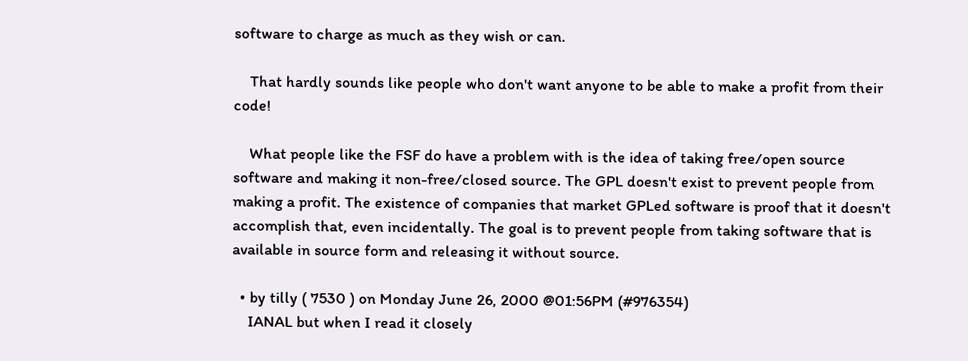software to charge as much as they wish or can.

    That hardly sounds like people who don't want anyone to be able to make a profit from their code!

    What people like the FSF do have a problem with is the idea of taking free/open source software and making it non-free/closed source. The GPL doesn't exist to prevent people from making a profit. The existence of companies that market GPLed software is proof that it doesn't accomplish that, even incidentally. The goal is to prevent people from taking software that is available in source form and releasing it without source.

  • by tilly ( 7530 ) on Monday June 26, 2000 @01:56PM (#976354)
    IANAL but when I read it closely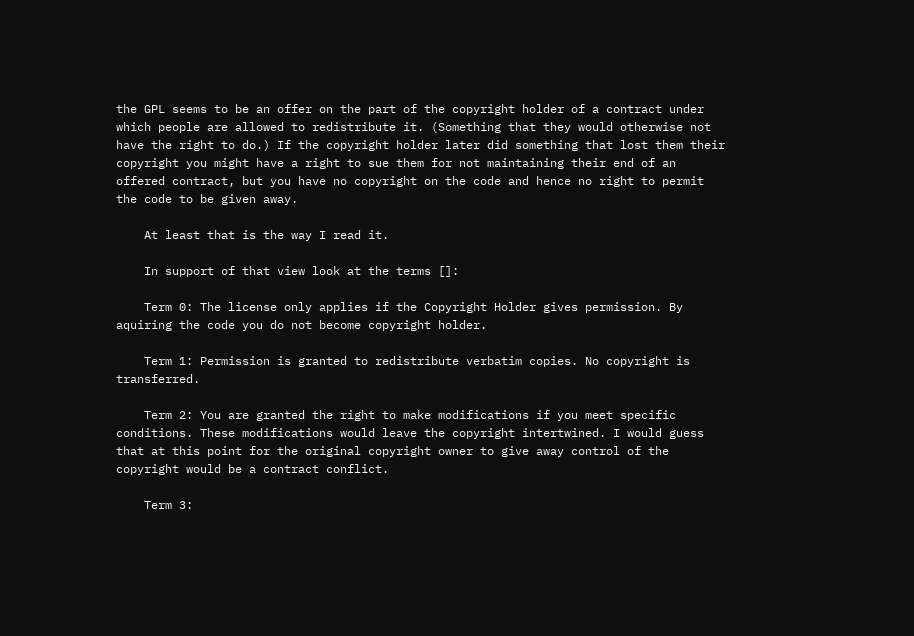the GPL seems to be an offer on the part of the copyright holder of a contract under which people are allowed to redistribute it. (Something that they would otherwise not have the right to do.) If the copyright holder later did something that lost them their copyright you might have a right to sue them for not maintaining their end of an offered contract, but you have no copyright on the code and hence no right to permit the code to be given away.

    At least that is the way I read it.

    In support of that view look at the terms []:

    Term 0: The license only applies if the Copyright Holder gives permission. By aquiring the code you do not become copyright holder.

    Term 1: Permission is granted to redistribute verbatim copies. No copyright is transferred.

    Term 2: You are granted the right to make modifications if you meet specific conditions. These modifications would leave the copyright intertwined. I would guess that at this point for the original copyright owner to give away control of the copyright would be a contract conflict.

    Term 3: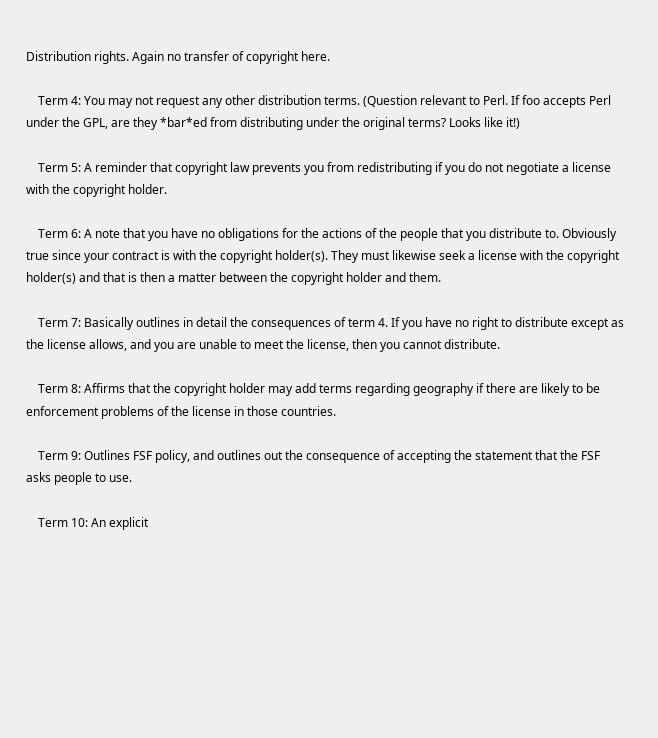Distribution rights. Again no transfer of copyright here.

    Term 4: You may not request any other distribution terms. (Question relevant to Perl. If foo accepts Perl under the GPL, are they *bar*ed from distributing under the original terms? Looks like it!)

    Term 5: A reminder that copyright law prevents you from redistributing if you do not negotiate a license with the copyright holder.

    Term 6: A note that you have no obligations for the actions of the people that you distribute to. Obviously true since your contract is with the copyright holder(s). They must likewise seek a license with the copyright holder(s) and that is then a matter between the copyright holder and them.

    Term 7: Basically outlines in detail the consequences of term 4. If you have no right to distribute except as the license allows, and you are unable to meet the license, then you cannot distribute.

    Term 8: Affirms that the copyright holder may add terms regarding geography if there are likely to be enforcement problems of the license in those countries.

    Term 9: Outlines FSF policy, and outlines out the consequence of accepting the statement that the FSF asks people to use.

    Term 10: An explicit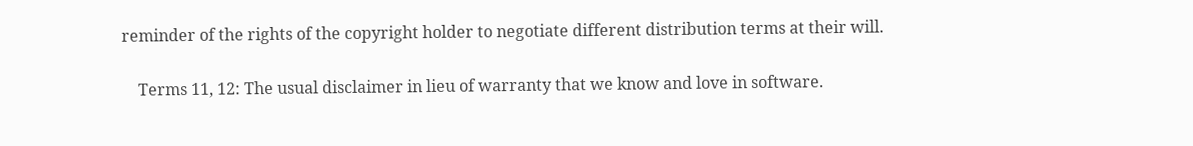reminder of the rights of the copyright holder to negotiate different distribution terms at their will.

    Terms 11, 12: The usual disclaimer in lieu of warranty that we know and love in software.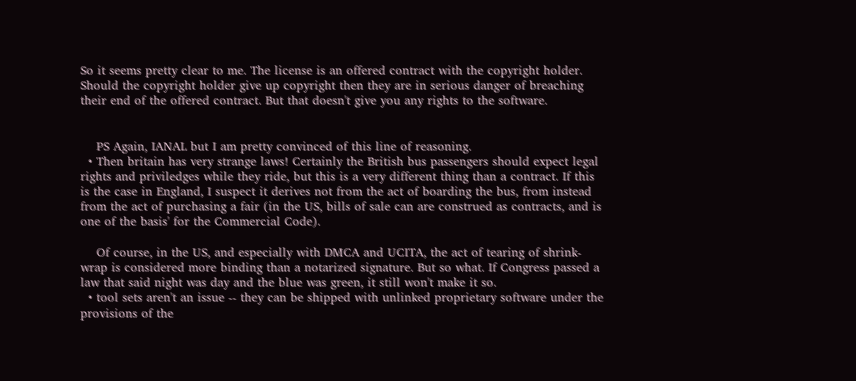So it seems pretty clear to me. The license is an offered contract with the copyright holder. Should the copyright holder give up copyright then they are in serious danger of breaching their end of the offered contract. But that doesn't give you any rights to the software.


    PS Again, IANAL but I am pretty convinced of this line of reasoning.
  • Then britain has very strange laws! Certainly the British bus passengers should expect legal rights and priviledges while they ride, but this is a very different thing than a contract. If this is the case in England, I suspect it derives not from the act of boarding the bus, from instead from the act of purchasing a fair (in the US, bills of sale can are construed as contracts, and is one of the basis' for the Commercial Code).

    Of course, in the US, and especially with DMCA and UCITA, the act of tearing of shrink-wrap is considered more binding than a notarized signature. But so what. If Congress passed a law that said night was day and the blue was green, it still won't make it so.
  • tool sets aren't an issue -- they can be shipped with unlinked proprietary software under the provisions of the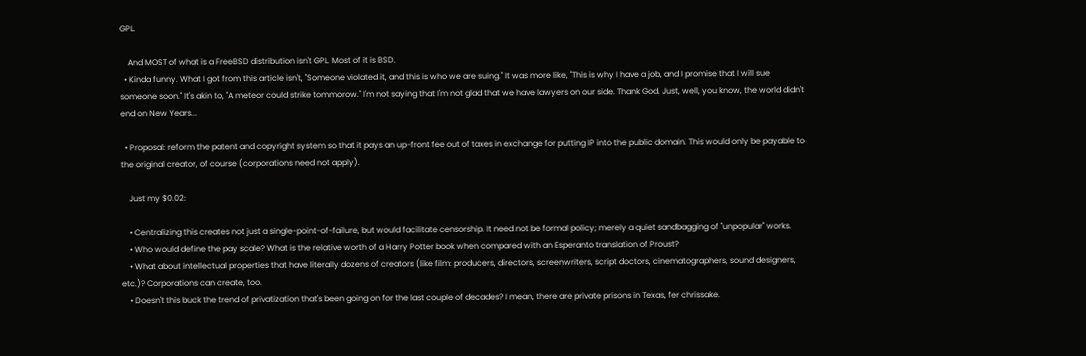GPL.

    And MOST of what is a FreeBSD distribution isn't GPL. Most of it is BSD.
  • Kinda funny. What I got from this article isn't, "Someone violated it, and this is who we are suing." It was more like, "This is why I have a job, and I promise that I will sue someone soon." It's akin to, "A meteor could strike tommorow." I'm not saying that I'm not glad that we have lawyers on our side. Thank God. Just, well, you know, the world didn't end on New Years...

  • Proposal: reform the patent and copyright system so that it pays an up-front fee out of taxes in exchange for putting IP into the public domain. This would only be payable to the original creator, of course (corporations need not apply).

    Just my $0.02:

    • Centralizing this creates not just a single-point-of-failure, but would facilitate censorship. It need not be formal policy; merely a quiet sandbagging of "unpopular" works.
    • Who would define the pay scale? What is the relative worth of a Harry Potter book when compared with an Esperanto translation of Proust?
    • What about intellectual properties that have literally dozens of creators (like film: producers, directors, screenwriters, script doctors, cinematographers, sound designers, etc.)? Corporations can create, too.
    • Doesn't this buck the trend of privatization that's been going on for the last couple of decades? I mean, there are private prisons in Texas, fer chrissake.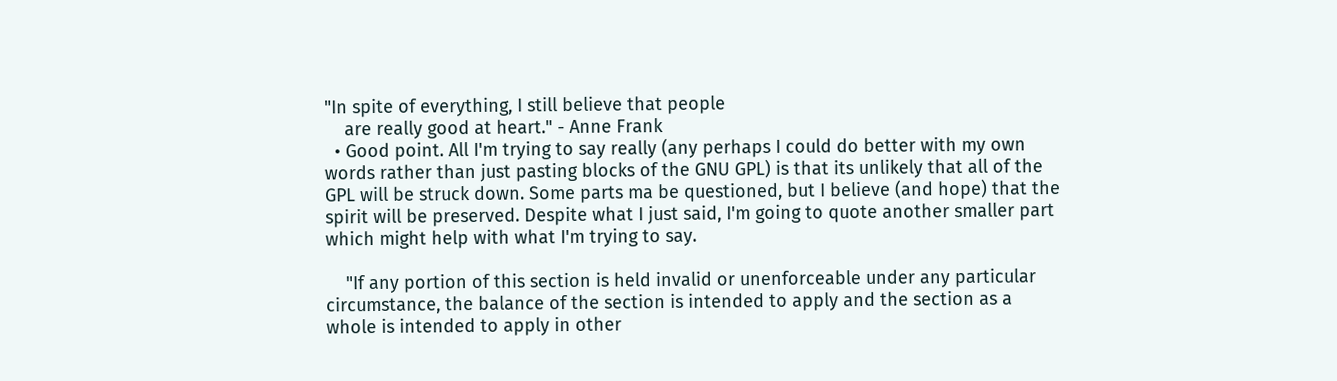"In spite of everything, I still believe that people
    are really good at heart." - Anne Frank
  • Good point. All I'm trying to say really (any perhaps I could do better with my own words rather than just pasting blocks of the GNU GPL) is that its unlikely that all of the GPL will be struck down. Some parts ma be questioned, but I believe (and hope) that the spirit will be preserved. Despite what I just said, I'm going to quote another smaller part which might help with what I'm trying to say.

    "If any portion of this section is held invalid or unenforceable under any particular circumstance, the balance of the section is intended to apply and the section as a whole is intended to apply in other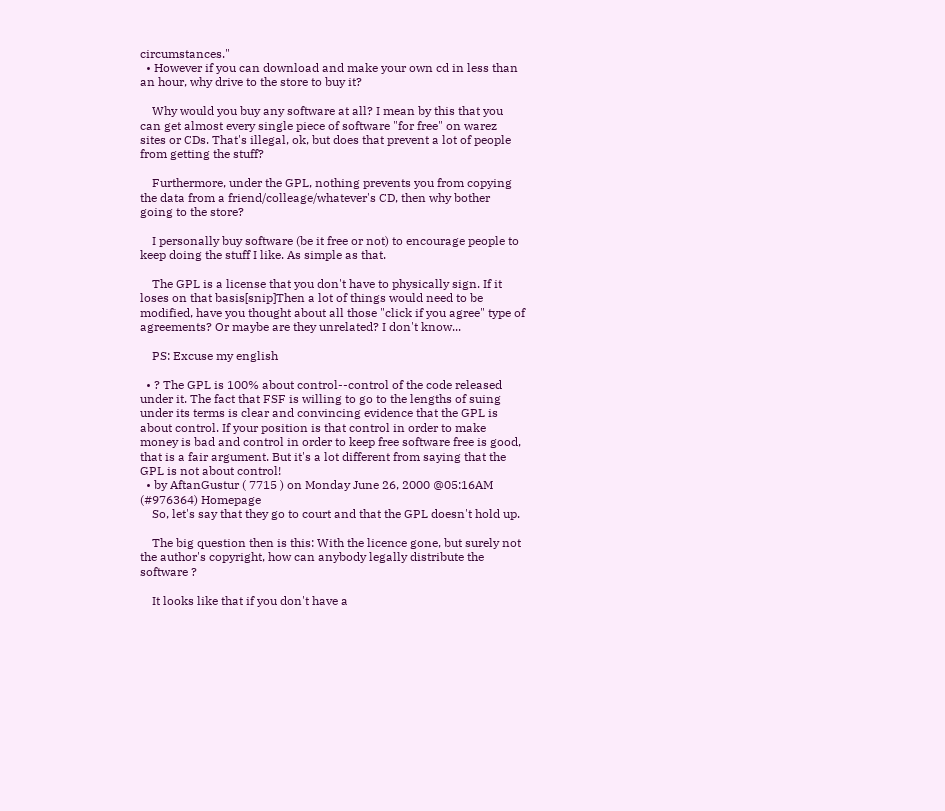circumstances."
  • However if you can download and make your own cd in less than an hour, why drive to the store to buy it?

    Why would you buy any software at all? I mean by this that you can get almost every single piece of software "for free" on warez sites or CDs. That's illegal, ok, but does that prevent a lot of people from getting the stuff?

    Furthermore, under the GPL, nothing prevents you from copying the data from a friend/colleage/whatever's CD, then why bother going to the store?

    I personally buy software (be it free or not) to encourage people to keep doing the stuff I like. As simple as that.

    The GPL is a license that you don't have to physically sign. If it loses on that basis[snip]Then a lot of things would need to be modified, have you thought about all those "click if you agree" type of agreements? Or maybe are they unrelated? I don't know...

    PS: Excuse my english

  • ? The GPL is 100% about control--control of the code released under it. The fact that FSF is willing to go to the lengths of suing under its terms is clear and convincing evidence that the GPL is about control. If your position is that control in order to make money is bad and control in order to keep free software free is good, that is a fair argument. But it's a lot different from saying that the GPL is not about control!
  • by AftanGustur ( 7715 ) on Monday June 26, 2000 @05:16AM (#976364) Homepage
    So, let's say that they go to court and that the GPL doesn't hold up.

    The big question then is this: With the licence gone, but surely not the author's copyright, how can anybody legally distribute the software ?

    It looks like that if you don't have a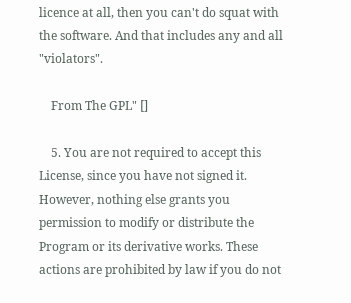licence at all, then you can't do squat with the software. And that includes any and all "violators".

    From The GPL" []

    5. You are not required to accept this License, since you have not signed it. However, nothing else grants you permission to modify or distribute the Program or its derivative works. These actions are prohibited by law if you do not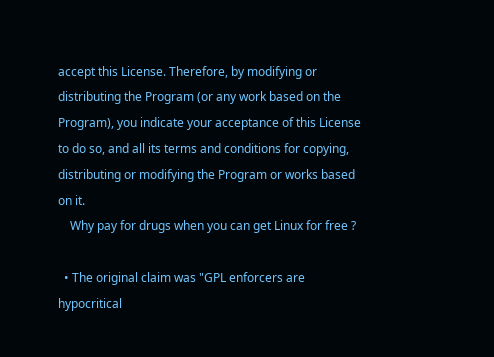accept this License. Therefore, by modifying or distributing the Program (or any work based on the Program), you indicate your acceptance of this License to do so, and all its terms and conditions for copying, distributing or modifying the Program or works based on it.
    Why pay for drugs when you can get Linux for free ?

  • The original claim was "GPL enforcers are hypocritical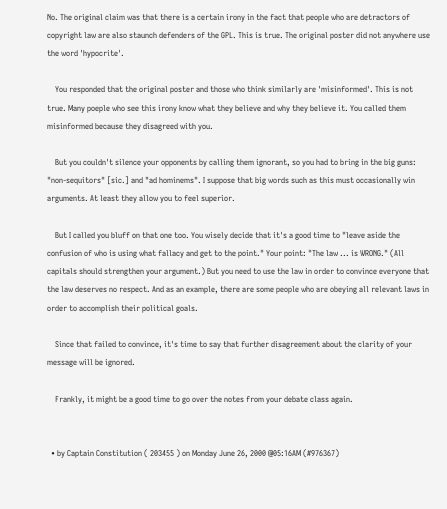No. The original claim was that there is a certain irony in the fact that people who are detractors of copyright law are also staunch defenders of the GPL. This is true. The original poster did not anywhere use the word 'hypocrite'.

    You responded that the original poster and those who think similarly are 'misinformed'. This is not true. Many poeple who see this irony know what they believe and why they believe it. You called them misinformed because they disagreed with you.

    But you couldn't silence your opponents by calling them ignorant, so you had to bring in the big guns: "non-sequitors" [sic.] and "ad hominems". I suppose that big words such as this must occasionally win arguments. At least they allow you to feel superior.

    But I called you bluff on that one too. You wisely decide that it's a good time to "leave aside the confusion of who is using what fallacy and get to the point." Your point: "The law ... is WRONG." (All capitals should strengthen your argument.) But you need to use the law in order to convince everyone that the law deserves no respect. And as an example, there are some people who are obeying all relevant laws in order to accomplish their political goals.

    Since that failed to convince, it's time to say that further disagreement about the clarity of your message will be ignored.

    Frankly, it might be a good time to go over the notes from your debate class again.


  • by Captain Constitution ( 203455 ) on Monday June 26, 2000 @05:16AM (#976367)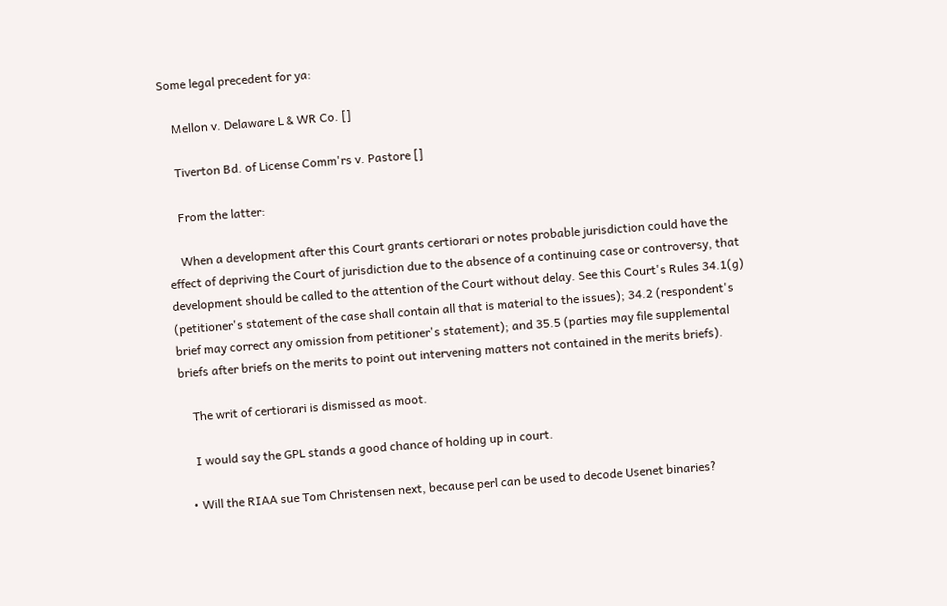Some legal precedent for ya:

    Mellon v. Delaware L & WR Co. []

    Tiverton Bd. of License Comm'rs v. Pastore []

    From the latter:

    When a development after this Court grants certiorari or notes probable jurisdiction could have the effect of depriving the Court of jurisdiction due to the absence of a continuing case or controversy, that development should be called to the attention of the Court without delay. See this Court's Rules 34.1(g) (petitioner's statement of the case shall contain all that is material to the issues); 34.2 (respondent's brief may correct any omission from petitioner's statement); and 35.5 (parties may file supplemental briefs after briefs on the merits to point out intervening matters not contained in the merits briefs).

    The writ of certiorari is dismissed as moot.

    I would say the GPL stands a good chance of holding up in court.

  • Will the RIAA sue Tom Christensen next, because perl can be used to decode Usenet binaries?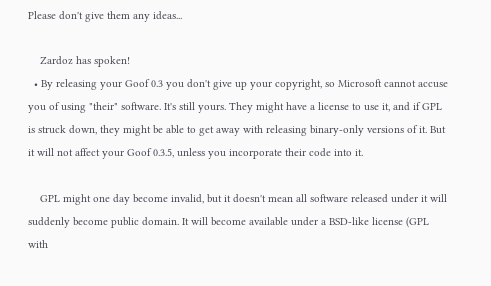Please don't give them any ideas...

    Zardoz has spoken!
  • By releasing your Goof 0.3 you don't give up your copyright, so Microsoft cannot accuse you of using "their" software. It's still yours. They might have a license to use it, and if GPL is struck down, they might be able to get away with releasing binary-only versions of it. But it will not affect your Goof 0.3.5, unless you incorporate their code into it.

    GPL might one day become invalid, but it doesn't mean all software released under it will suddenly become public domain. It will become available under a BSD-like license (GPL with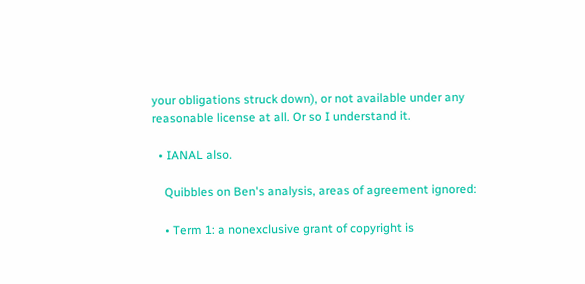your obligations struck down), or not available under any reasonable license at all. Or so I understand it.

  • IANAL also.

    Quibbles on Ben's analysis, areas of agreement ignored:

    • Term 1: a nonexclusive grant of copyright is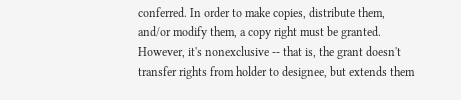conferred. In order to make copies, distribute them, and/or modify them, a copy right must be granted. However, it's nonexclusive -- that is, the grant doesn't transfer rights from holder to designee, but extends them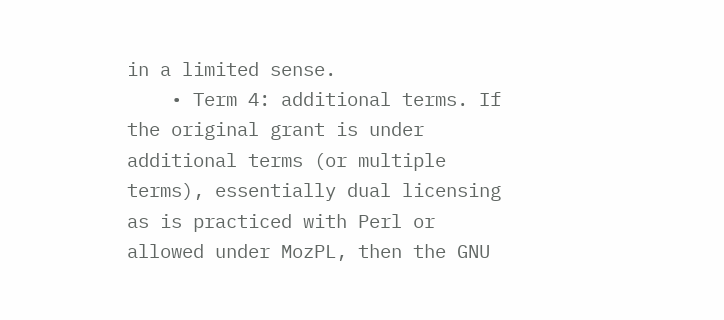in a limited sense.
    • Term 4: additional terms. If the original grant is under additional terms (or multiple terms), essentially dual licensing as is practiced with Perl or allowed under MozPL, then the GNU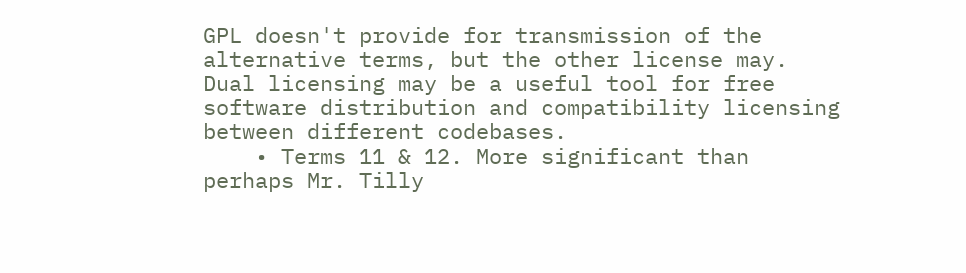GPL doesn't provide for transmission of the alternative terms, but the other license may. Dual licensing may be a useful tool for free software distribution and compatibility licensing between different codebases.
    • Terms 11 & 12. More significant than perhaps Mr. Tilly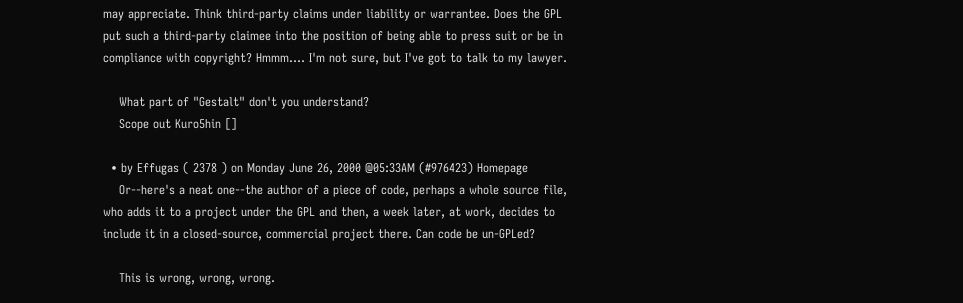may appreciate. Think third-party claims under liability or warrantee. Does the GPL put such a third-party claimee into the position of being able to press suit or be in compliance with copyright? Hmmm.... I'm not sure, but I've got to talk to my lawyer.

    What part of "Gestalt" don't you understand?
    Scope out Kuro5hin []

  • by Effugas ( 2378 ) on Monday June 26, 2000 @05:33AM (#976423) Homepage
    Or--here's a neat one--the author of a piece of code, perhaps a whole source file, who adds it to a project under the GPL and then, a week later, at work, decides to include it in a closed-source, commercial project there. Can code be un-GPLed?

    This is wrong, wrong, wrong.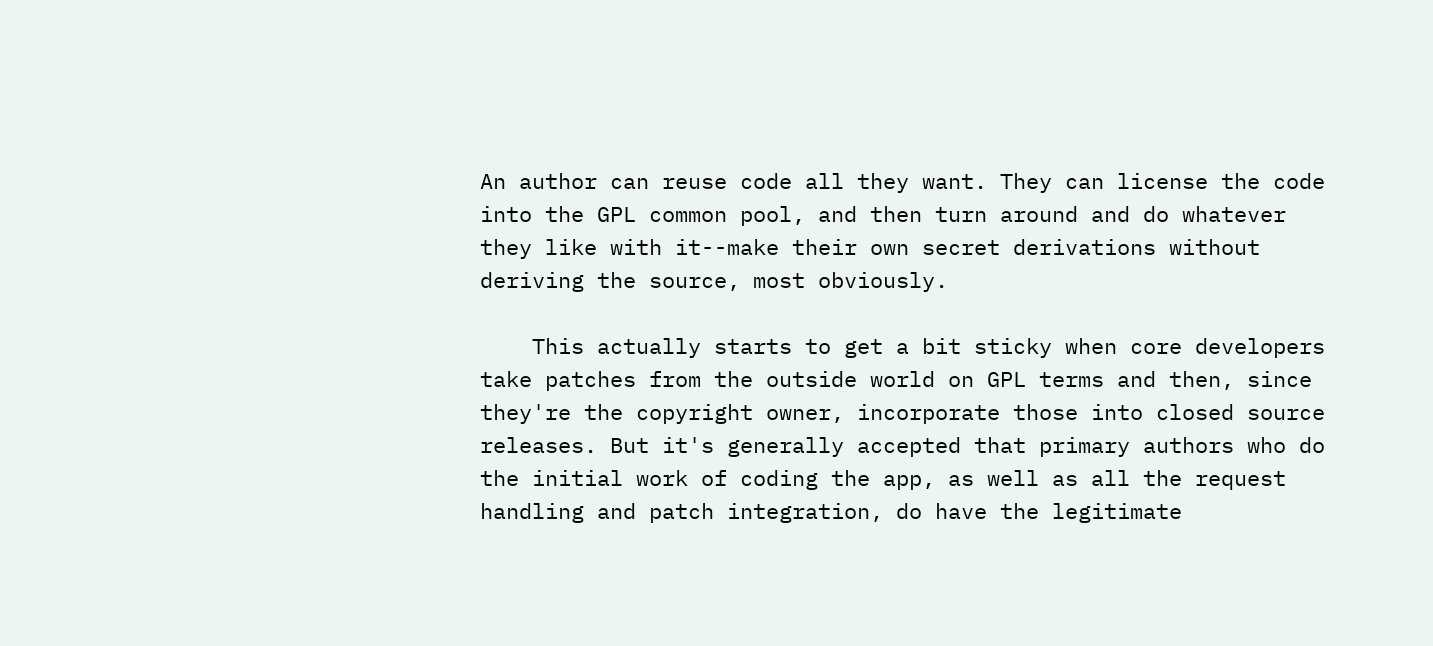An author can reuse code all they want. They can license the code into the GPL common pool, and then turn around and do whatever they like with it--make their own secret derivations without deriving the source, most obviously.

    This actually starts to get a bit sticky when core developers take patches from the outside world on GPL terms and then, since they're the copyright owner, incorporate those into closed source releases. But it's generally accepted that primary authors who do the initial work of coding the app, as well as all the request handling and patch integration, do have the legitimate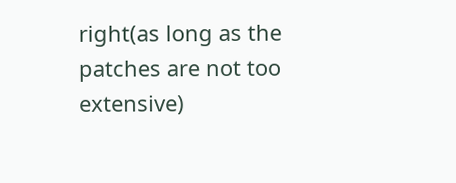right(as long as the patches are not too extensive)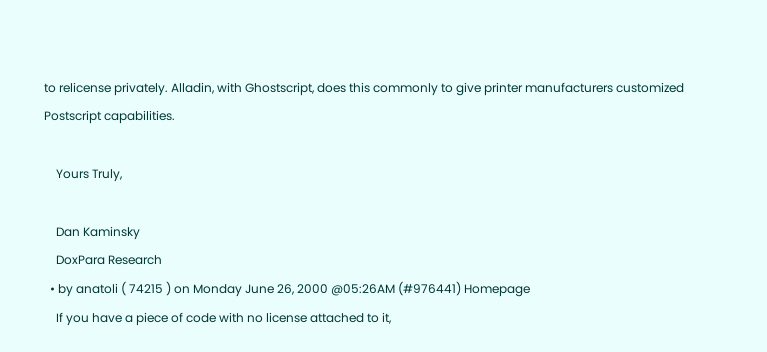to relicense privately. Alladin, with Ghostscript, does this commonly to give printer manufacturers customized Postscript capabilities.

    Yours Truly,

    Dan Kaminsky
    DoxPara Research
  • by anatoli ( 74215 ) on Monday June 26, 2000 @05:26AM (#976441) Homepage
    If you have a piece of code with no license attached to it,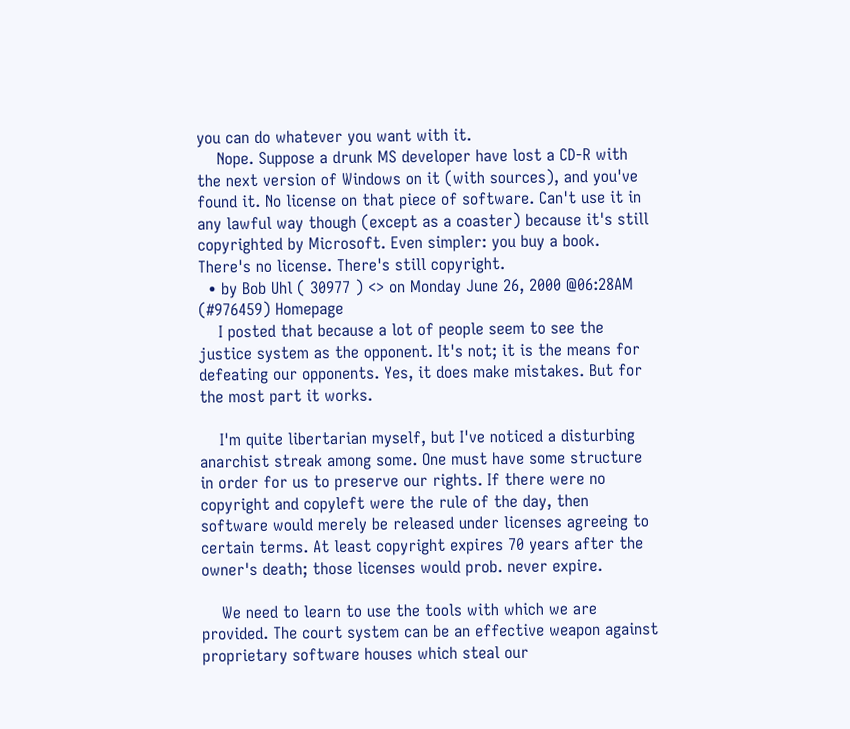you can do whatever you want with it.
    Nope. Suppose a drunk MS developer have lost a CD-R with the next version of Windows on it (with sources), and you've found it. No license on that piece of software. Can't use it in any lawful way though (except as a coaster) because it's still copyrighted by Microsoft. Even simpler: you buy a book. There's no license. There's still copyright.
  • by Bob Uhl ( 30977 ) <> on Monday June 26, 2000 @06:28AM (#976459) Homepage
    I posted that because a lot of people seem to see the justice system as the opponent. It's not; it is the means for defeating our opponents. Yes, it does make mistakes. But for the most part it works.

    I'm quite libertarian myself, but I've noticed a disturbing anarchist streak among some. One must have some structure in order for us to preserve our rights. If there were no copyright and copyleft were the rule of the day, then software would merely be released under licenses agreeing to certain terms. At least copyright expires 70 years after the owner's death; those licenses would prob. never expire.

    We need to learn to use the tools with which we are provided. The court system can be an effective weapon against proprietary software houses which steal our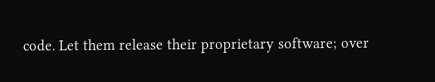code. Let them release their proprietary software; over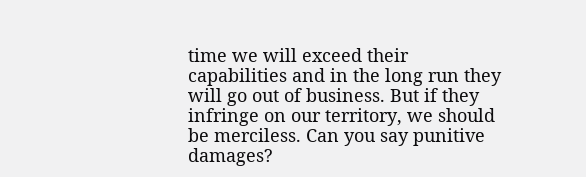time we will exceed their capabilities and in the long run they will go out of business. But if they infringe on our territory, we should be merciless. Can you say punitive damages?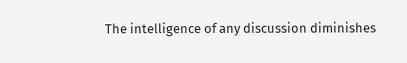The intelligence of any discussion diminishes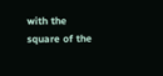with the square of the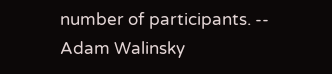number of participants. -- Adam Walinsky